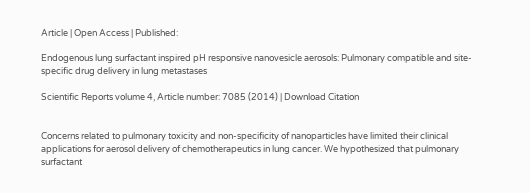Article | Open Access | Published:

Endogenous lung surfactant inspired pH responsive nanovesicle aerosols: Pulmonary compatible and site-specific drug delivery in lung metastases

Scientific Reports volume 4, Article number: 7085 (2014) | Download Citation


Concerns related to pulmonary toxicity and non-specificity of nanoparticles have limited their clinical applications for aerosol delivery of chemotherapeutics in lung cancer. We hypothesized that pulmonary surfactant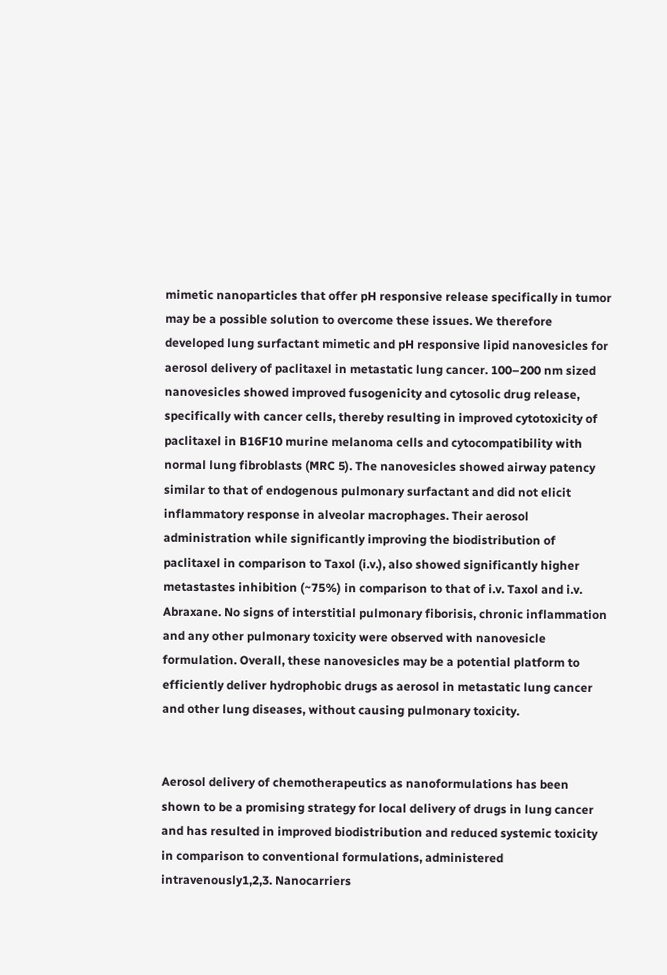mimetic nanoparticles that offer pH responsive release specifically in tumor may be a possible solution to overcome these issues. We therefore developed lung surfactant mimetic and pH responsive lipid nanovesicles for aerosol delivery of paclitaxel in metastatic lung cancer. 100–200 nm sized nanovesicles showed improved fusogenicity and cytosolic drug release, specifically with cancer cells, thereby resulting in improved cytotoxicity of paclitaxel in B16F10 murine melanoma cells and cytocompatibility with normal lung fibroblasts (MRC 5). The nanovesicles showed airway patency similar to that of endogenous pulmonary surfactant and did not elicit inflammatory response in alveolar macrophages. Their aerosol administration while significantly improving the biodistribution of paclitaxel in comparison to Taxol (i.v.), also showed significantly higher metastastes inhibition (~75%) in comparison to that of i.v. Taxol and i.v. Abraxane. No signs of interstitial pulmonary fiborisis, chronic inflammation and any other pulmonary toxicity were observed with nanovesicle formulation. Overall, these nanovesicles may be a potential platform to efficiently deliver hydrophobic drugs as aerosol in metastatic lung cancer and other lung diseases, without causing pulmonary toxicity.


Aerosol delivery of chemotherapeutics as nanoformulations has been shown to be a promising strategy for local delivery of drugs in lung cancer and has resulted in improved biodistribution and reduced systemic toxicity in comparison to conventional formulations, administered intravenously1,2,3. Nanocarriers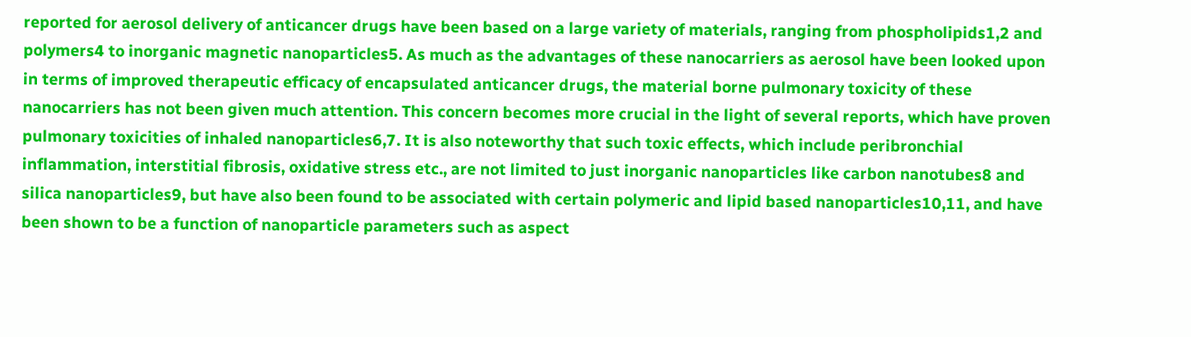reported for aerosol delivery of anticancer drugs have been based on a large variety of materials, ranging from phospholipids1,2 and polymers4 to inorganic magnetic nanoparticles5. As much as the advantages of these nanocarriers as aerosol have been looked upon in terms of improved therapeutic efficacy of encapsulated anticancer drugs, the material borne pulmonary toxicity of these nanocarriers has not been given much attention. This concern becomes more crucial in the light of several reports, which have proven pulmonary toxicities of inhaled nanoparticles6,7. It is also noteworthy that such toxic effects, which include peribronchial inflammation, interstitial fibrosis, oxidative stress etc., are not limited to just inorganic nanoparticles like carbon nanotubes8 and silica nanoparticles9, but have also been found to be associated with certain polymeric and lipid based nanoparticles10,11, and have been shown to be a function of nanoparticle parameters such as aspect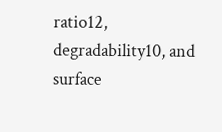ratio12, degradability10, and surface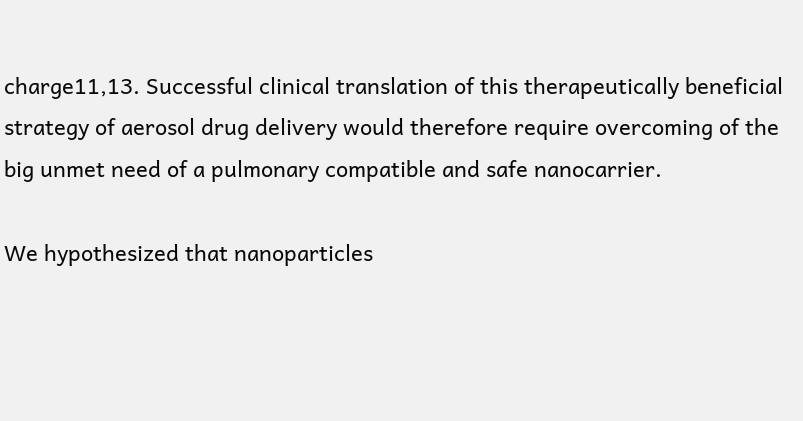charge11,13. Successful clinical translation of this therapeutically beneficial strategy of aerosol drug delivery would therefore require overcoming of the big unmet need of a pulmonary compatible and safe nanocarrier.

We hypothesized that nanoparticles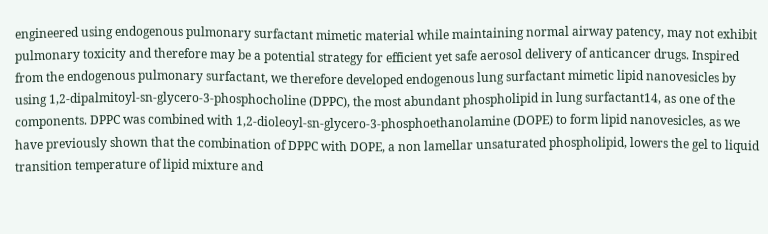engineered using endogenous pulmonary surfactant mimetic material while maintaining normal airway patency, may not exhibit pulmonary toxicity and therefore may be a potential strategy for efficient yet safe aerosol delivery of anticancer drugs. Inspired from the endogenous pulmonary surfactant, we therefore developed endogenous lung surfactant mimetic lipid nanovesicles by using 1,2-dipalmitoyl-sn-glycero-3-phosphocholine (DPPC), the most abundant phospholipid in lung surfactant14, as one of the components. DPPC was combined with 1,2-dioleoyl-sn-glycero-3-phosphoethanolamine (DOPE) to form lipid nanovesicles, as we have previously shown that the combination of DPPC with DOPE, a non lamellar unsaturated phospholipid, lowers the gel to liquid transition temperature of lipid mixture and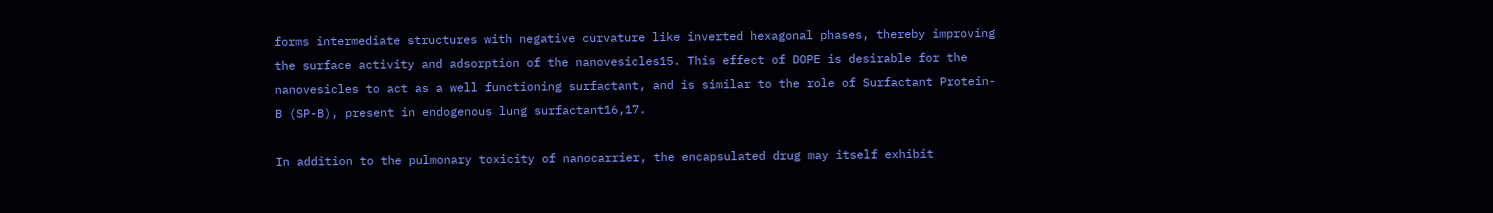forms intermediate structures with negative curvature like inverted hexagonal phases, thereby improving the surface activity and adsorption of the nanovesicles15. This effect of DOPE is desirable for the nanovesicles to act as a well functioning surfactant, and is similar to the role of Surfactant Protein-B (SP-B), present in endogenous lung surfactant16,17.

In addition to the pulmonary toxicity of nanocarrier, the encapsulated drug may itself exhibit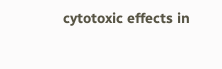cytotoxic effects in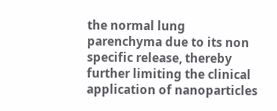the normal lung parenchyma due to its non specific release, thereby further limiting the clinical application of nanoparticles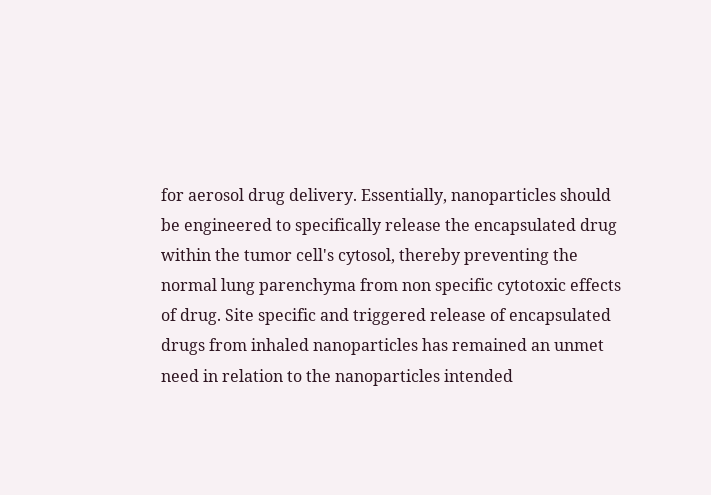for aerosol drug delivery. Essentially, nanoparticles should be engineered to specifically release the encapsulated drug within the tumor cell's cytosol, thereby preventing the normal lung parenchyma from non specific cytotoxic effects of drug. Site specific and triggered release of encapsulated drugs from inhaled nanoparticles has remained an unmet need in relation to the nanoparticles intended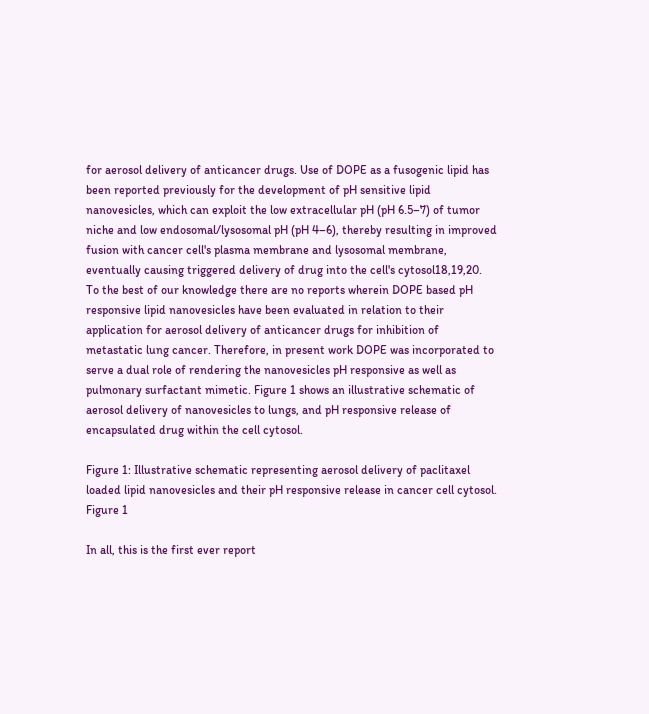for aerosol delivery of anticancer drugs. Use of DOPE as a fusogenic lipid has been reported previously for the development of pH sensitive lipid nanovesicles, which can exploit the low extracellular pH (pH 6.5–7) of tumor niche and low endosomal/lysosomal pH (pH 4–6), thereby resulting in improved fusion with cancer cell's plasma membrane and lysosomal membrane, eventually causing triggered delivery of drug into the cell's cytosol18,19,20. To the best of our knowledge there are no reports wherein DOPE based pH responsive lipid nanovesicles have been evaluated in relation to their application for aerosol delivery of anticancer drugs for inhibition of metastatic lung cancer. Therefore, in present work DOPE was incorporated to serve a dual role of rendering the nanovesicles pH responsive as well as pulmonary surfactant mimetic. Figure 1 shows an illustrative schematic of aerosol delivery of nanovesicles to lungs, and pH responsive release of encapsulated drug within the cell cytosol.

Figure 1: Illustrative schematic representing aerosol delivery of paclitaxel loaded lipid nanovesicles and their pH responsive release in cancer cell cytosol.
Figure 1

In all, this is the first ever report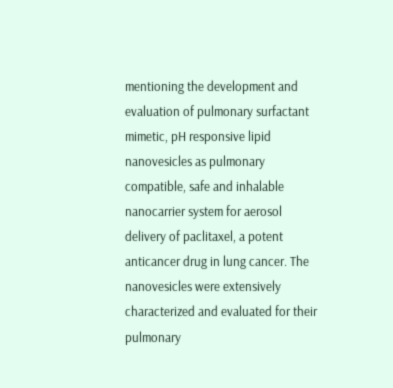mentioning the development and evaluation of pulmonary surfactant mimetic, pH responsive lipid nanovesicles as pulmonary compatible, safe and inhalable nanocarrier system for aerosol delivery of paclitaxel, a potent anticancer drug in lung cancer. The nanovesicles were extensively characterized and evaluated for their pulmonary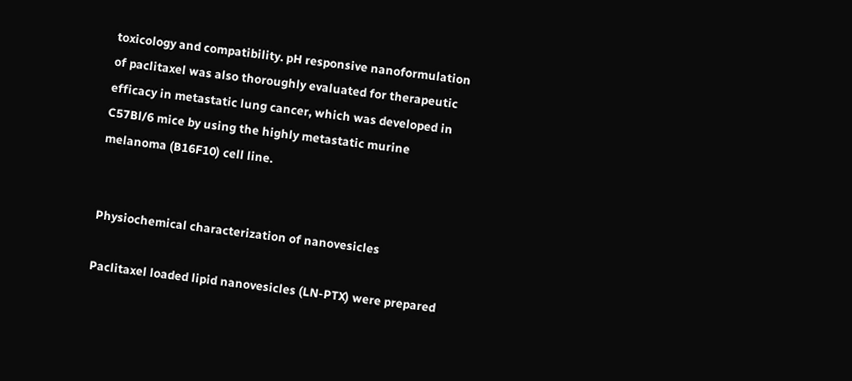toxicology and compatibility. pH responsive nanoformulation of paclitaxel was also thoroughly evaluated for therapeutic efficacy in metastatic lung cancer, which was developed in C57Bl/6 mice by using the highly metastatic murine melanoma (B16F10) cell line.


Physiochemical characterization of nanovesicles

Paclitaxel loaded lipid nanovesicles (LN-PTX) were prepared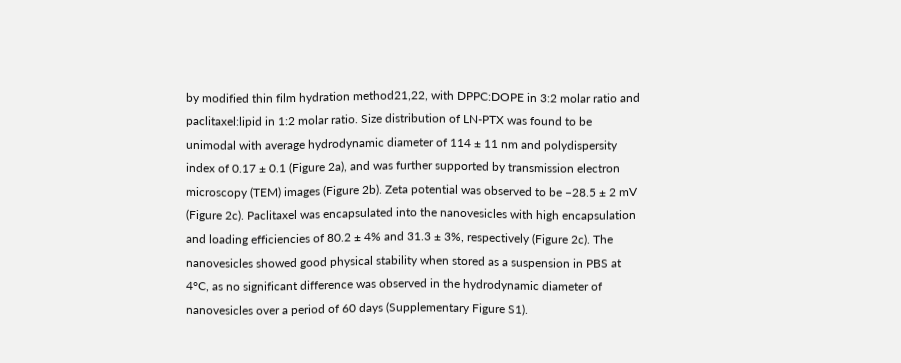by modified thin film hydration method21,22, with DPPC:DOPE in 3:2 molar ratio and paclitaxel:lipid in 1:2 molar ratio. Size distribution of LN-PTX was found to be unimodal with average hydrodynamic diameter of 114 ± 11 nm and polydispersity index of 0.17 ± 0.1 (Figure 2a), and was further supported by transmission electron microscopy (TEM) images (Figure 2b). Zeta potential was observed to be −28.5 ± 2 mV (Figure 2c). Paclitaxel was encapsulated into the nanovesicles with high encapsulation and loading efficiencies of 80.2 ± 4% and 31.3 ± 3%, respectively (Figure 2c). The nanovesicles showed good physical stability when stored as a suspension in PBS at 4°C, as no significant difference was observed in the hydrodynamic diameter of nanovesicles over a period of 60 days (Supplementary Figure S1).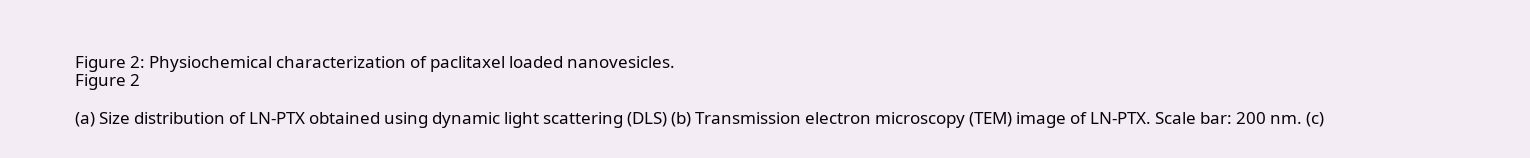Figure 2: Physiochemical characterization of paclitaxel loaded nanovesicles.
Figure 2

(a) Size distribution of LN-PTX obtained using dynamic light scattering (DLS) (b) Transmission electron microscopy (TEM) image of LN-PTX. Scale bar: 200 nm. (c)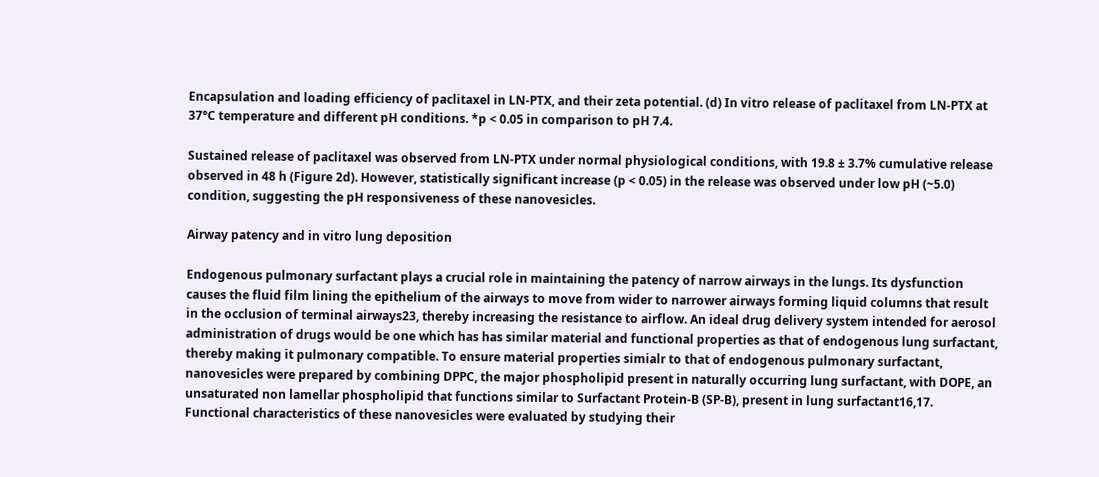Encapsulation and loading efficiency of paclitaxel in LN-PTX, and their zeta potential. (d) In vitro release of paclitaxel from LN-PTX at 37°C temperature and different pH conditions. *p < 0.05 in comparison to pH 7.4.

Sustained release of paclitaxel was observed from LN-PTX under normal physiological conditions, with 19.8 ± 3.7% cumulative release observed in 48 h (Figure 2d). However, statistically significant increase (p < 0.05) in the release was observed under low pH (~5.0) condition, suggesting the pH responsiveness of these nanovesicles.

Airway patency and in vitro lung deposition

Endogenous pulmonary surfactant plays a crucial role in maintaining the patency of narrow airways in the lungs. Its dysfunction causes the fluid film lining the epithelium of the airways to move from wider to narrower airways forming liquid columns that result in the occlusion of terminal airways23, thereby increasing the resistance to airflow. An ideal drug delivery system intended for aerosol administration of drugs would be one which has has similar material and functional properties as that of endogenous lung surfactant, thereby making it pulmonary compatible. To ensure material properties simialr to that of endogenous pulmonary surfactant, nanovesicles were prepared by combining DPPC, the major phospholipid present in naturally occurring lung surfactant, with DOPE, an unsaturated non lamellar phospholipid that functions similar to Surfactant Protein-B (SP-B), present in lung surfactant16,17. Functional characteristics of these nanovesicles were evaluated by studying their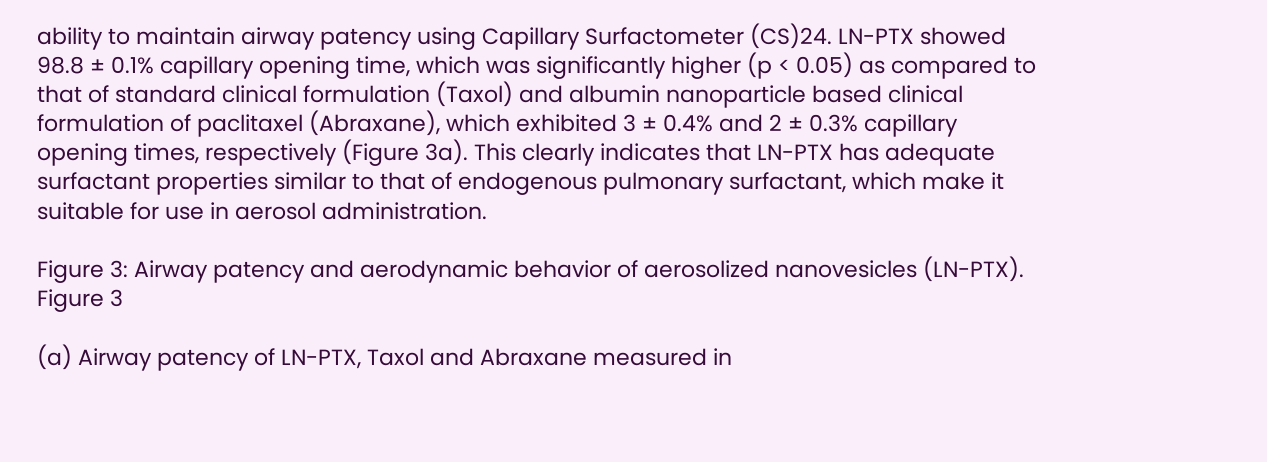ability to maintain airway patency using Capillary Surfactometer (CS)24. LN-PTX showed 98.8 ± 0.1% capillary opening time, which was significantly higher (p < 0.05) as compared to that of standard clinical formulation (Taxol) and albumin nanoparticle based clinical formulation of paclitaxel (Abraxane), which exhibited 3 ± 0.4% and 2 ± 0.3% capillary opening times, respectively (Figure 3a). This clearly indicates that LN-PTX has adequate surfactant properties similar to that of endogenous pulmonary surfactant, which make it suitable for use in aerosol administration.

Figure 3: Airway patency and aerodynamic behavior of aerosolized nanovesicles (LN-PTX).
Figure 3

(a) Airway patency of LN-PTX, Taxol and Abraxane measured in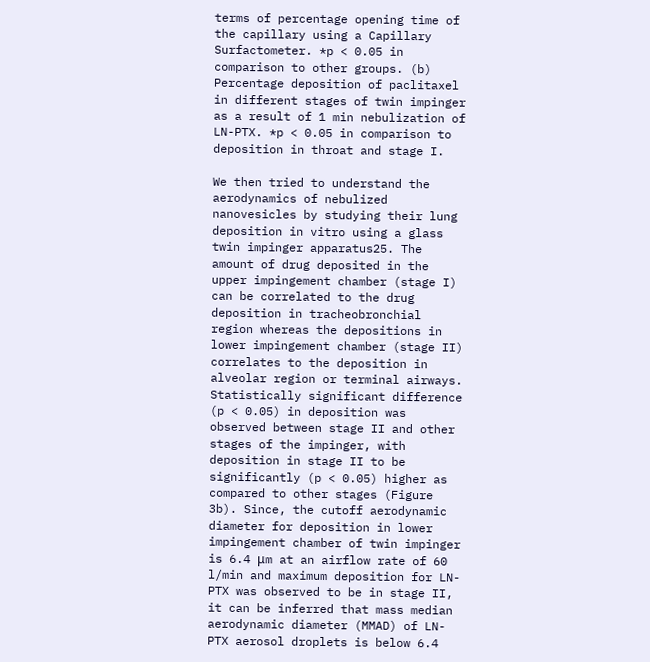terms of percentage opening time of the capillary using a Capillary Surfactometer. *p < 0.05 in comparison to other groups. (b) Percentage deposition of paclitaxel in different stages of twin impinger as a result of 1 min nebulization of LN-PTX. *p < 0.05 in comparison to deposition in throat and stage I.

We then tried to understand the aerodynamics of nebulized nanovesicles by studying their lung deposition in vitro using a glass twin impinger apparatus25. The amount of drug deposited in the upper impingement chamber (stage I) can be correlated to the drug deposition in tracheobronchial region whereas the depositions in lower impingement chamber (stage II) correlates to the deposition in alveolar region or terminal airways. Statistically significant difference (p < 0.05) in deposition was observed between stage II and other stages of the impinger, with deposition in stage II to be significantly (p < 0.05) higher as compared to other stages (Figure 3b). Since, the cutoff aerodynamic diameter for deposition in lower impingement chamber of twin impinger is 6.4 μm at an airflow rate of 60 l/min and maximum deposition for LN-PTX was observed to be in stage II, it can be inferred that mass median aerodynamic diameter (MMAD) of LN-PTX aerosol droplets is below 6.4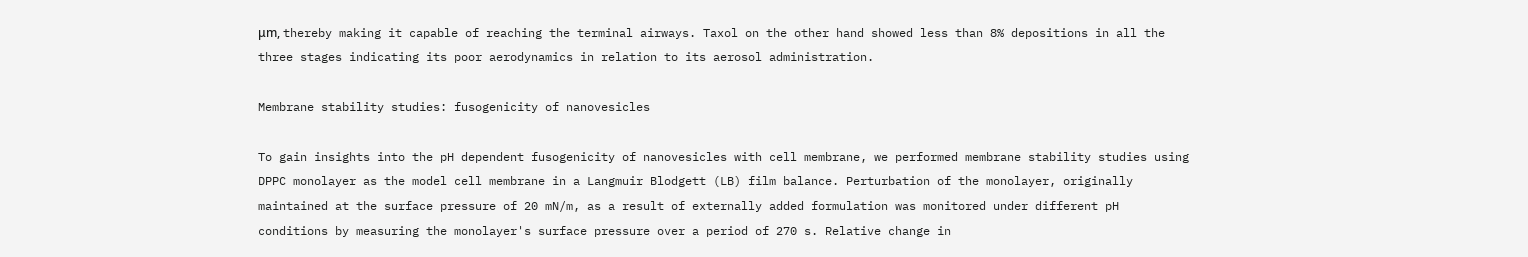μm, thereby making it capable of reaching the terminal airways. Taxol on the other hand showed less than 8% depositions in all the three stages indicating its poor aerodynamics in relation to its aerosol administration.

Membrane stability studies: fusogenicity of nanovesicles

To gain insights into the pH dependent fusogenicity of nanovesicles with cell membrane, we performed membrane stability studies using DPPC monolayer as the model cell membrane in a Langmuir Blodgett (LB) film balance. Perturbation of the monolayer, originally maintained at the surface pressure of 20 mN/m, as a result of externally added formulation was monitored under different pH conditions by measuring the monolayer's surface pressure over a period of 270 s. Relative change in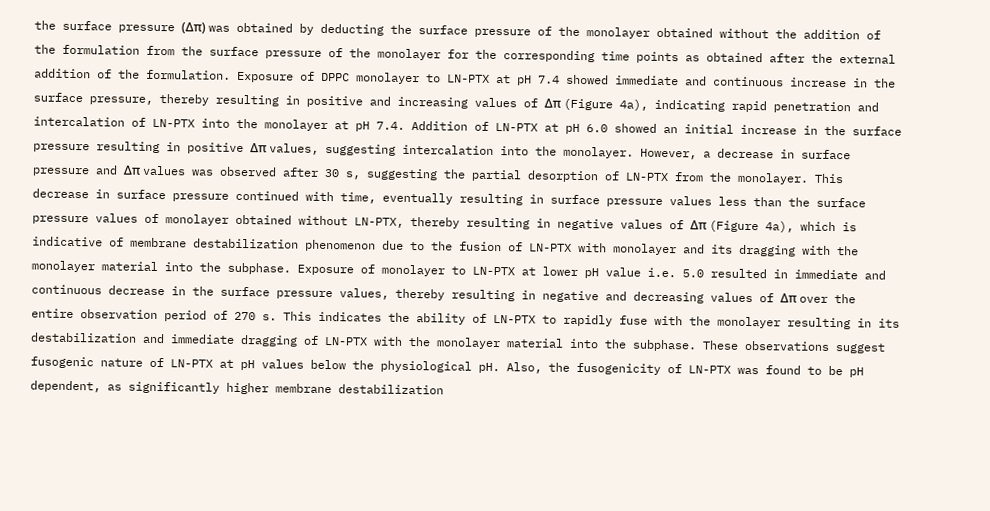the surface pressure (Δπ) was obtained by deducting the surface pressure of the monolayer obtained without the addition of the formulation from the surface pressure of the monolayer for the corresponding time points as obtained after the external addition of the formulation. Exposure of DPPC monolayer to LN-PTX at pH 7.4 showed immediate and continuous increase in the surface pressure, thereby resulting in positive and increasing values of Δπ (Figure 4a), indicating rapid penetration and intercalation of LN-PTX into the monolayer at pH 7.4. Addition of LN-PTX at pH 6.0 showed an initial increase in the surface pressure resulting in positive Δπ values, suggesting intercalation into the monolayer. However, a decrease in surface pressure and Δπ values was observed after 30 s, suggesting the partial desorption of LN-PTX from the monolayer. This decrease in surface pressure continued with time, eventually resulting in surface pressure values less than the surface pressure values of monolayer obtained without LN-PTX, thereby resulting in negative values of Δπ (Figure 4a), which is indicative of membrane destabilization phenomenon due to the fusion of LN-PTX with monolayer and its dragging with the monolayer material into the subphase. Exposure of monolayer to LN-PTX at lower pH value i.e. 5.0 resulted in immediate and continuous decrease in the surface pressure values, thereby resulting in negative and decreasing values of Δπ over the entire observation period of 270 s. This indicates the ability of LN-PTX to rapidly fuse with the monolayer resulting in its destabilization and immediate dragging of LN-PTX with the monolayer material into the subphase. These observations suggest fusogenic nature of LN-PTX at pH values below the physiological pH. Also, the fusogenicity of LN-PTX was found to be pH dependent, as significantly higher membrane destabilization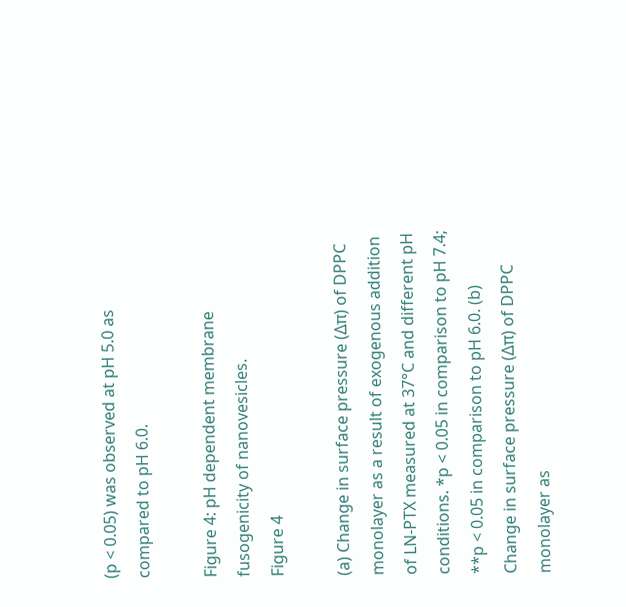(p < 0.05) was observed at pH 5.0 as compared to pH 6.0.

Figure 4: pH dependent membrane fusogenicity of nanovesicles.
Figure 4

(a) Change in surface pressure (Δπ) of DPPC monolayer as a result of exogenous addition of LN-PTX measured at 37°C and different pH conditions. *p < 0.05 in comparison to pH 7.4; **p < 0.05 in comparison to pH 6.0. (b) Change in surface pressure (Δπ) of DPPC monolayer as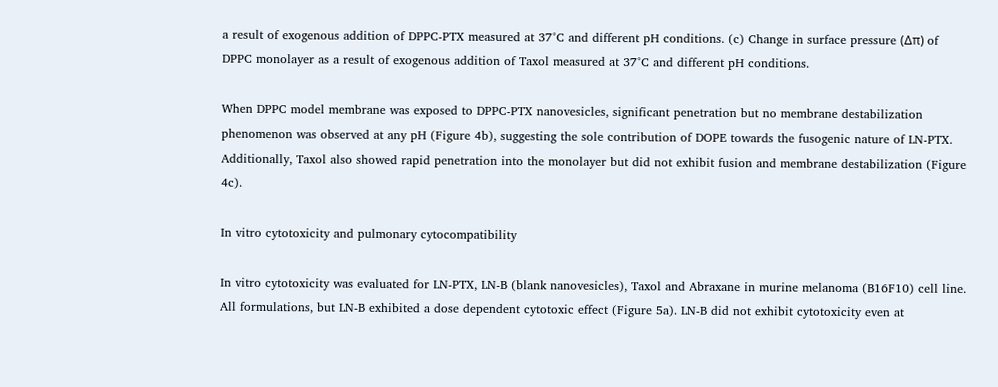a result of exogenous addition of DPPC-PTX measured at 37°C and different pH conditions. (c) Change in surface pressure (Δπ) of DPPC monolayer as a result of exogenous addition of Taxol measured at 37°C and different pH conditions.

When DPPC model membrane was exposed to DPPC-PTX nanovesicles, significant penetration but no membrane destabilization phenomenon was observed at any pH (Figure 4b), suggesting the sole contribution of DOPE towards the fusogenic nature of LN-PTX. Additionally, Taxol also showed rapid penetration into the monolayer but did not exhibit fusion and membrane destabilization (Figure 4c).

In vitro cytotoxicity and pulmonary cytocompatibility

In vitro cytotoxicity was evaluated for LN-PTX, LN-B (blank nanovesicles), Taxol and Abraxane in murine melanoma (B16F10) cell line. All formulations, but LN-B exhibited a dose dependent cytotoxic effect (Figure 5a). LN-B did not exhibit cytotoxicity even at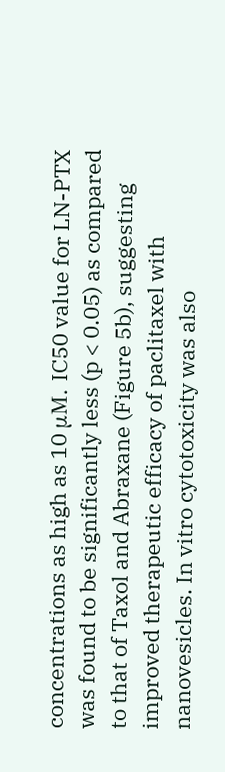concentrations as high as 10 μM. IC50 value for LN-PTX was found to be significantly less (p < 0.05) as compared to that of Taxol and Abraxane (Figure 5b), suggesting improved therapeutic efficacy of paclitaxel with nanovesicles. In vitro cytotoxicity was also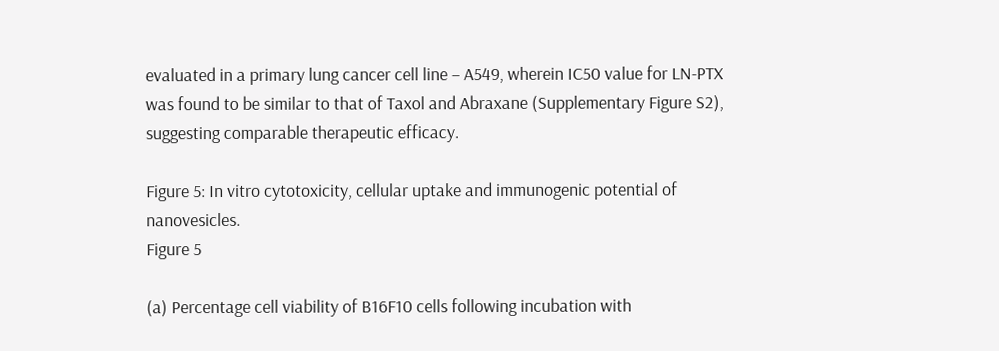evaluated in a primary lung cancer cell line – A549, wherein IC50 value for LN-PTX was found to be similar to that of Taxol and Abraxane (Supplementary Figure S2), suggesting comparable therapeutic efficacy.

Figure 5: In vitro cytotoxicity, cellular uptake and immunogenic potential of nanovesicles.
Figure 5

(a) Percentage cell viability of B16F10 cells following incubation with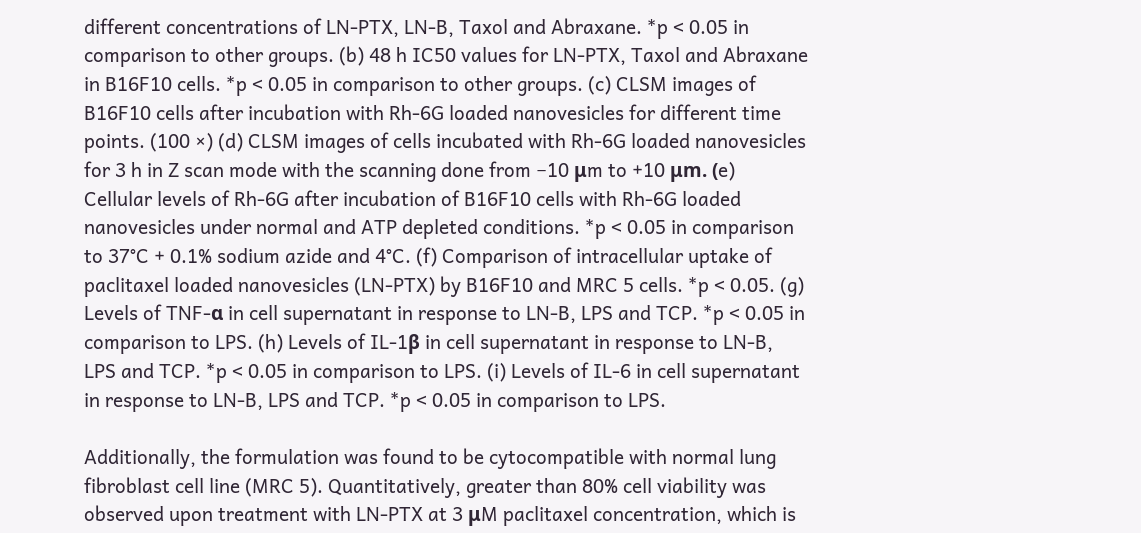different concentrations of LN-PTX, LN-B, Taxol and Abraxane. *p < 0.05 in comparison to other groups. (b) 48 h IC50 values for LN-PTX, Taxol and Abraxane in B16F10 cells. *p < 0.05 in comparison to other groups. (c) CLSM images of B16F10 cells after incubation with Rh-6G loaded nanovesicles for different time points. (100 ×) (d) CLSM images of cells incubated with Rh-6G loaded nanovesicles for 3 h in Z scan mode with the scanning done from −10 μm to +10 μm. (e) Cellular levels of Rh-6G after incubation of B16F10 cells with Rh-6G loaded nanovesicles under normal and ATP depleted conditions. *p < 0.05 in comparison to 37°C + 0.1% sodium azide and 4°C. (f) Comparison of intracellular uptake of paclitaxel loaded nanovesicles (LN-PTX) by B16F10 and MRC 5 cells. *p < 0.05. (g) Levels of TNF-α in cell supernatant in response to LN-B, LPS and TCP. *p < 0.05 in comparison to LPS. (h) Levels of IL-1β in cell supernatant in response to LN-B, LPS and TCP. *p < 0.05 in comparison to LPS. (i) Levels of IL-6 in cell supernatant in response to LN-B, LPS and TCP. *p < 0.05 in comparison to LPS.

Additionally, the formulation was found to be cytocompatible with normal lung fibroblast cell line (MRC 5). Quantitatively, greater than 80% cell viability was observed upon treatment with LN-PTX at 3 μM paclitaxel concentration, which is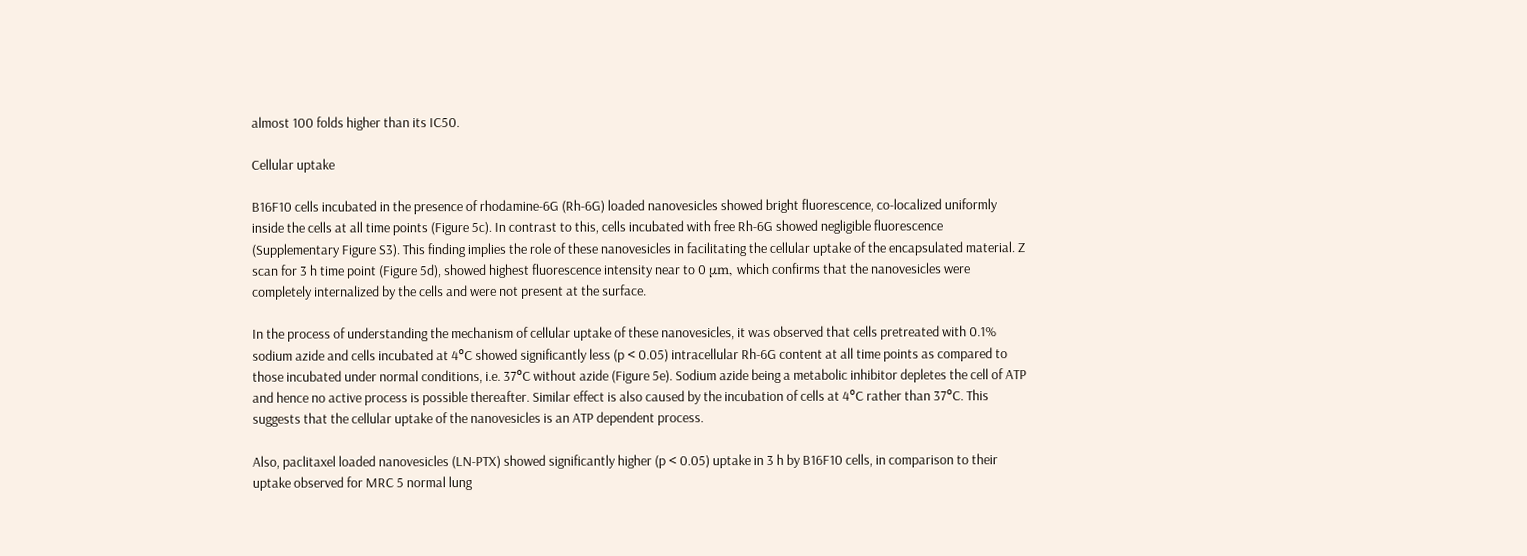almost 100 folds higher than its IC50.

Cellular uptake

B16F10 cells incubated in the presence of rhodamine-6G (Rh-6G) loaded nanovesicles showed bright fluorescence, co-localized uniformly inside the cells at all time points (Figure 5c). In contrast to this, cells incubated with free Rh-6G showed negligible fluorescence (Supplementary Figure S3). This finding implies the role of these nanovesicles in facilitating the cellular uptake of the encapsulated material. Z scan for 3 h time point (Figure 5d), showed highest fluorescence intensity near to 0 μm, which confirms that the nanovesicles were completely internalized by the cells and were not present at the surface.

In the process of understanding the mechanism of cellular uptake of these nanovesicles, it was observed that cells pretreated with 0.1% sodium azide and cells incubated at 4°C showed significantly less (p < 0.05) intracellular Rh-6G content at all time points as compared to those incubated under normal conditions, i.e. 37°C without azide (Figure 5e). Sodium azide being a metabolic inhibitor depletes the cell of ATP and hence no active process is possible thereafter. Similar effect is also caused by the incubation of cells at 4°C rather than 37°C. This suggests that the cellular uptake of the nanovesicles is an ATP dependent process.

Also, paclitaxel loaded nanovesicles (LN-PTX) showed significantly higher (p < 0.05) uptake in 3 h by B16F10 cells, in comparison to their uptake observed for MRC 5 normal lung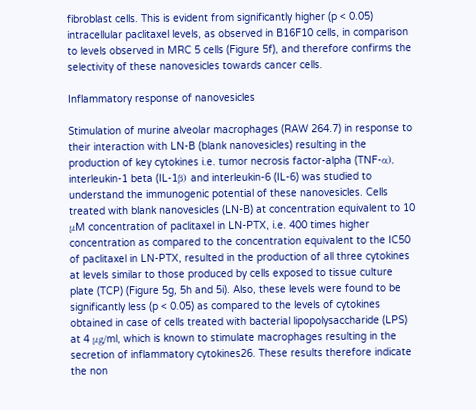fibroblast cells. This is evident from significantly higher (p < 0.05) intracellular paclitaxel levels, as observed in B16F10 cells, in comparison to levels observed in MRC 5 cells (Figure 5f), and therefore confirms the selectivity of these nanovesicles towards cancer cells.

Inflammatory response of nanovesicles

Stimulation of murine alveolar macrophages (RAW 264.7) in response to their interaction with LN-B (blank nanovesicles) resulting in the production of key cytokines i.e. tumor necrosis factor-alpha (TNF-α), interleukin-1 beta (IL-1β) and interleukin-6 (IL-6) was studied to understand the immunogenic potential of these nanovesicles. Cells treated with blank nanovesicles (LN-B) at concentration equivalent to 10 μM concentration of paclitaxel in LN-PTX, i.e. 400 times higher concentration as compared to the concentration equivalent to the IC50 of paclitaxel in LN-PTX, resulted in the production of all three cytokines at levels similar to those produced by cells exposed to tissue culture plate (TCP) (Figure 5g, 5h and 5i). Also, these levels were found to be significantly less (p < 0.05) as compared to the levels of cytokines obtained in case of cells treated with bacterial lipopolysaccharide (LPS) at 4 μg/ml, which is known to stimulate macrophages resulting in the secretion of inflammatory cytokines26. These results therefore indicate the non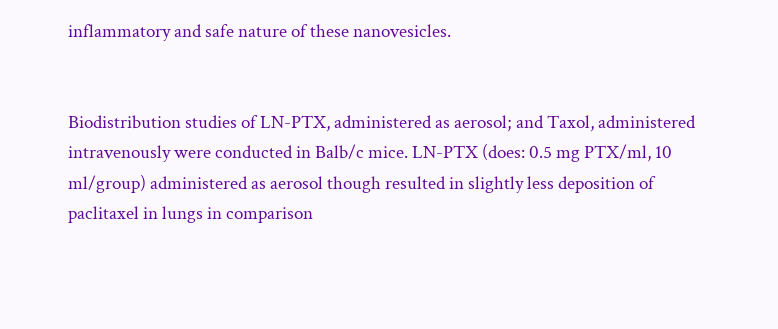inflammatory and safe nature of these nanovesicles.


Biodistribution studies of LN-PTX, administered as aerosol; and Taxol, administered intravenously were conducted in Balb/c mice. LN-PTX (does: 0.5 mg PTX/ml, 10 ml/group) administered as aerosol though resulted in slightly less deposition of paclitaxel in lungs in comparison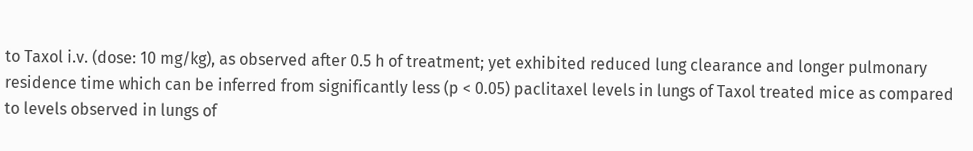to Taxol i.v. (dose: 10 mg/kg), as observed after 0.5 h of treatment; yet exhibited reduced lung clearance and longer pulmonary residence time which can be inferred from significantly less (p < 0.05) paclitaxel levels in lungs of Taxol treated mice as compared to levels observed in lungs of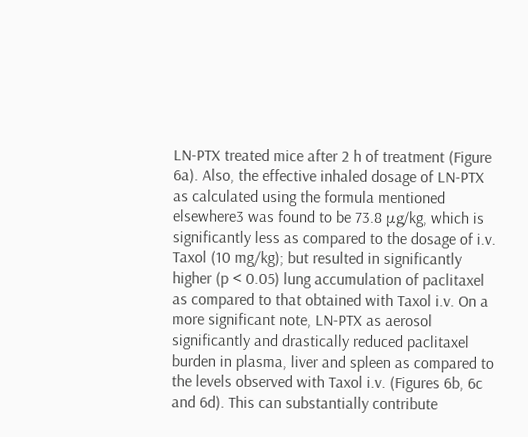LN-PTX treated mice after 2 h of treatment (Figure 6a). Also, the effective inhaled dosage of LN-PTX as calculated using the formula mentioned elsewhere3 was found to be 73.8 μg/kg, which is significantly less as compared to the dosage of i.v. Taxol (10 mg/kg); but resulted in significantly higher (p < 0.05) lung accumulation of paclitaxel as compared to that obtained with Taxol i.v. On a more significant note, LN-PTX as aerosol significantly and drastically reduced paclitaxel burden in plasma, liver and spleen as compared to the levels observed with Taxol i.v. (Figures 6b, 6c and 6d). This can substantially contribute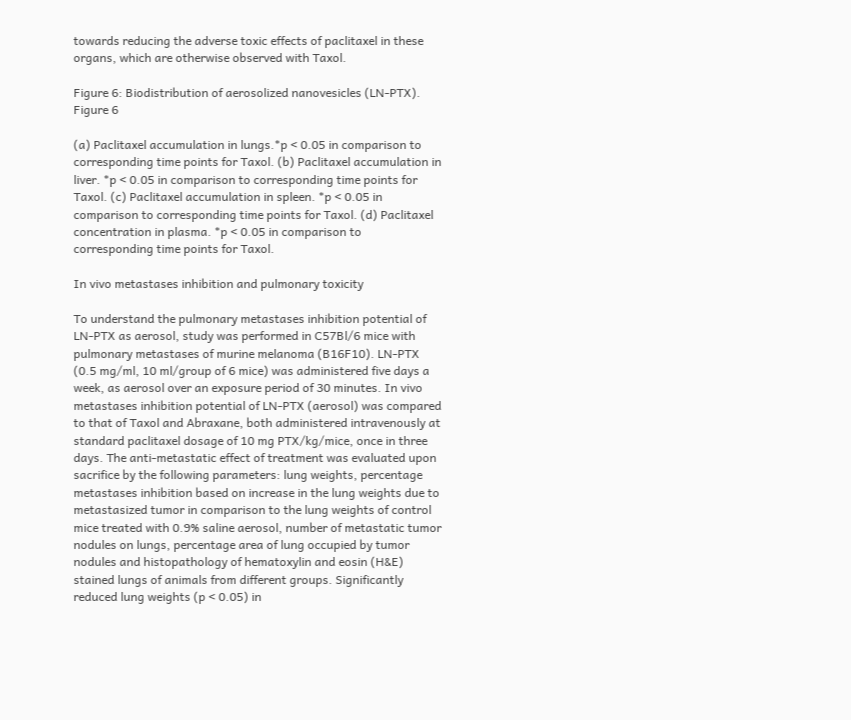towards reducing the adverse toxic effects of paclitaxel in these organs, which are otherwise observed with Taxol.

Figure 6: Biodistribution of aerosolized nanovesicles (LN-PTX).
Figure 6

(a) Paclitaxel accumulation in lungs.*p < 0.05 in comparison to corresponding time points for Taxol. (b) Paclitaxel accumulation in liver. *p < 0.05 in comparison to corresponding time points for Taxol. (c) Paclitaxel accumulation in spleen. *p < 0.05 in comparison to corresponding time points for Taxol. (d) Paclitaxel concentration in plasma. *p < 0.05 in comparison to corresponding time points for Taxol.

In vivo metastases inhibition and pulmonary toxicity

To understand the pulmonary metastases inhibition potential of LN-PTX as aerosol, study was performed in C57Bl/6 mice with pulmonary metastases of murine melanoma (B16F10). LN-PTX (0.5 mg/ml, 10 ml/group of 6 mice) was administered five days a week, as aerosol over an exposure period of 30 minutes. In vivo metastases inhibition potential of LN-PTX (aerosol) was compared to that of Taxol and Abraxane, both administered intravenously at standard paclitaxel dosage of 10 mg PTX/kg/mice, once in three days. The anti-metastatic effect of treatment was evaluated upon sacrifice by the following parameters: lung weights, percentage metastases inhibition based on increase in the lung weights due to metastasized tumor in comparison to the lung weights of control mice treated with 0.9% saline aerosol, number of metastatic tumor nodules on lungs, percentage area of lung occupied by tumor nodules and histopathology of hematoxylin and eosin (H&E) stained lungs of animals from different groups. Significantly reduced lung weights (p < 0.05) in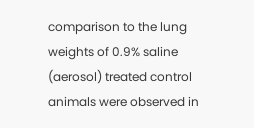comparison to the lung weights of 0.9% saline (aerosol) treated control animals were observed in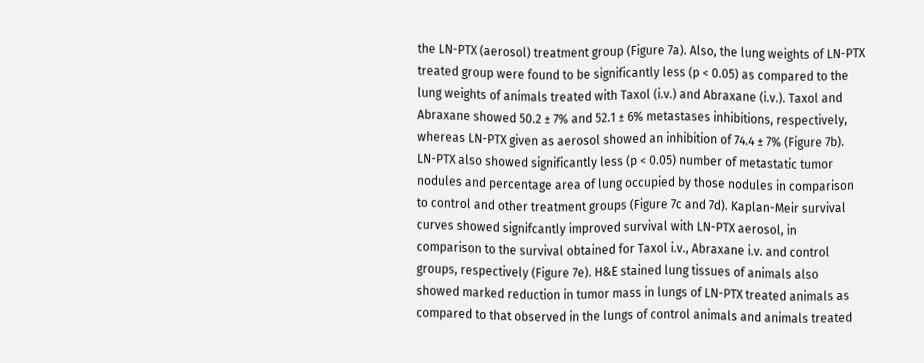the LN-PTX (aerosol) treatment group (Figure 7a). Also, the lung weights of LN-PTX treated group were found to be significantly less (p < 0.05) as compared to the lung weights of animals treated with Taxol (i.v.) and Abraxane (i.v.). Taxol and Abraxane showed 50.2 ± 7% and 52.1 ± 6% metastases inhibitions, respectively, whereas LN-PTX given as aerosol showed an inhibition of 74.4 ± 7% (Figure 7b). LN-PTX also showed significantly less (p < 0.05) number of metastatic tumor nodules and percentage area of lung occupied by those nodules in comparison to control and other treatment groups (Figure 7c and 7d). Kaplan-Meir survival curves showed signifcantly improved survival with LN-PTX aerosol, in comparison to the survival obtained for Taxol i.v., Abraxane i.v. and control groups, respectively (Figure 7e). H&E stained lung tissues of animals also showed marked reduction in tumor mass in lungs of LN-PTX treated animals as compared to that observed in the lungs of control animals and animals treated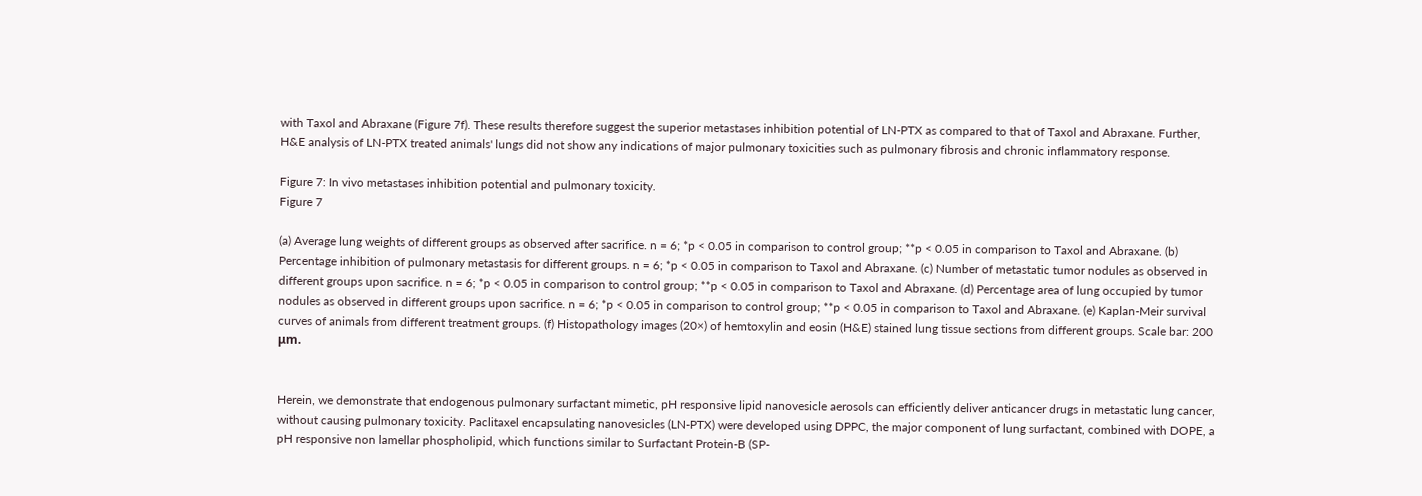with Taxol and Abraxane (Figure 7f). These results therefore suggest the superior metastases inhibition potential of LN-PTX as compared to that of Taxol and Abraxane. Further, H&E analysis of LN-PTX treated animals' lungs did not show any indications of major pulmonary toxicities such as pulmonary fibrosis and chronic inflammatory response.

Figure 7: In vivo metastases inhibition potential and pulmonary toxicity.
Figure 7

(a) Average lung weights of different groups as observed after sacrifice. n = 6; *p < 0.05 in comparison to control group; **p < 0.05 in comparison to Taxol and Abraxane. (b) Percentage inhibition of pulmonary metastasis for different groups. n = 6; *p < 0.05 in comparison to Taxol and Abraxane. (c) Number of metastatic tumor nodules as observed in different groups upon sacrifice. n = 6; *p < 0.05 in comparison to control group; **p < 0.05 in comparison to Taxol and Abraxane. (d) Percentage area of lung occupied by tumor nodules as observed in different groups upon sacrifice. n = 6; *p < 0.05 in comparison to control group; **p < 0.05 in comparison to Taxol and Abraxane. (e) Kaplan-Meir survival curves of animals from different treatment groups. (f) Histopathology images (20×) of hemtoxylin and eosin (H&E) stained lung tissue sections from different groups. Scale bar: 200 μm.


Herein, we demonstrate that endogenous pulmonary surfactant mimetic, pH responsive lipid nanovesicle aerosols can efficiently deliver anticancer drugs in metastatic lung cancer, without causing pulmonary toxicity. Paclitaxel encapsulating nanovesicles (LN-PTX) were developed using DPPC, the major component of lung surfactant, combined with DOPE, a pH responsive non lamellar phospholipid, which functions similar to Surfactant Protein-B (SP-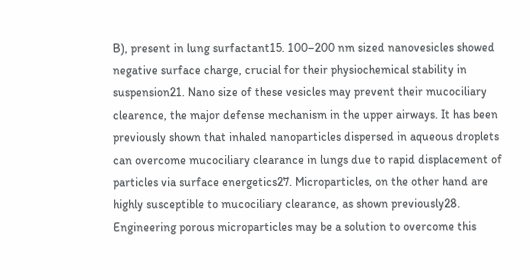B), present in lung surfactant15. 100–200 nm sized nanovesicles showed negative surface charge, crucial for their physiochemical stability in suspension21. Nano size of these vesicles may prevent their mucociliary clearence, the major defense mechanism in the upper airways. It has been previously shown that inhaled nanoparticles dispersed in aqueous droplets can overcome mucociliary clearance in lungs due to rapid displacement of particles via surface energetics27. Microparticles, on the other hand are highly susceptible to mucociliary clearance, as shown previously28. Engineering porous microparticles may be a solution to overcome this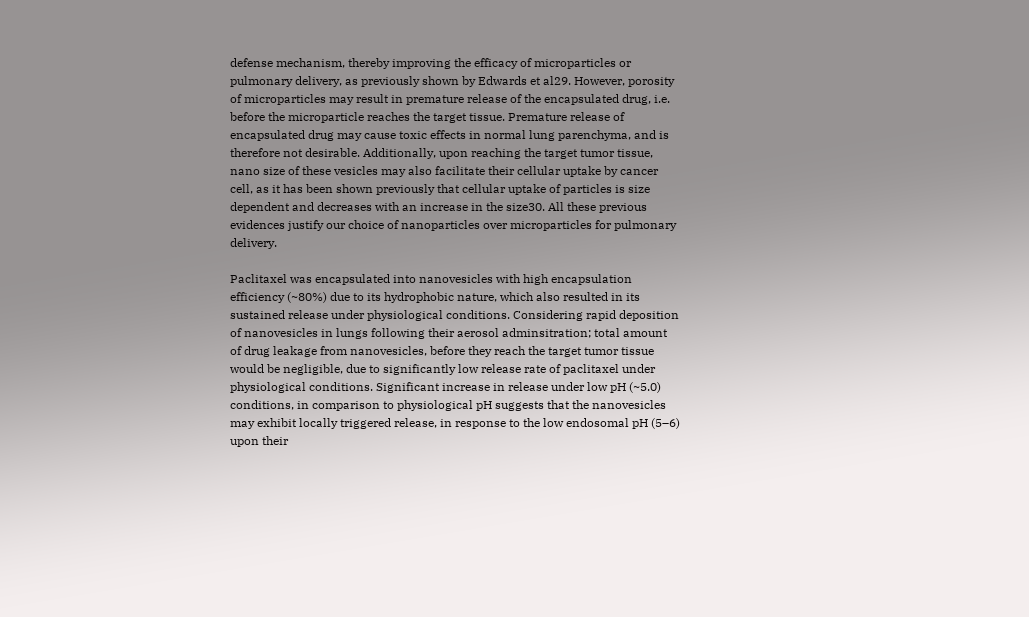defense mechanism, thereby improving the efficacy of microparticles or pulmonary delivery, as previously shown by Edwards et al29. However, porosity of microparticles may result in premature release of the encapsulated drug, i.e. before the microparticle reaches the target tissue. Premature release of encapsulated drug may cause toxic effects in normal lung parenchyma, and is therefore not desirable. Additionally, upon reaching the target tumor tissue, nano size of these vesicles may also facilitate their cellular uptake by cancer cell, as it has been shown previously that cellular uptake of particles is size dependent and decreases with an increase in the size30. All these previous evidences justify our choice of nanoparticles over microparticles for pulmonary delivery.

Paclitaxel was encapsulated into nanovesicles with high encapsulation efficiency (~80%) due to its hydrophobic nature, which also resulted in its sustained release under physiological conditions. Considering rapid deposition of nanovesicles in lungs following their aerosol adminsitration; total amount of drug leakage from nanovesicles, before they reach the target tumor tissue would be negligible, due to significantly low release rate of paclitaxel under physiological conditions. Significant increase in release under low pH (~5.0) conditions, in comparison to physiological pH suggests that the nanovesicles may exhibit locally triggered release, in response to the low endosomal pH (5–6) upon their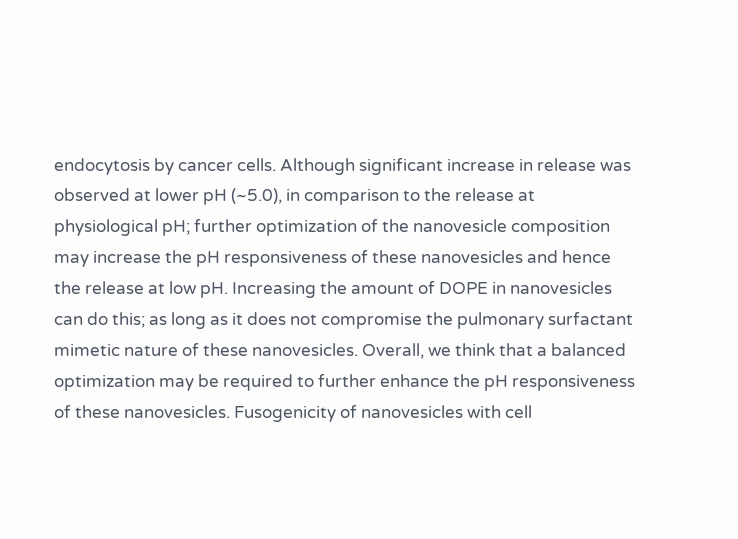endocytosis by cancer cells. Although significant increase in release was observed at lower pH (~5.0), in comparison to the release at physiological pH; further optimization of the nanovesicle composition may increase the pH responsiveness of these nanovesicles and hence the release at low pH. Increasing the amount of DOPE in nanovesicles can do this; as long as it does not compromise the pulmonary surfactant mimetic nature of these nanovesicles. Overall, we think that a balanced optimization may be required to further enhance the pH responsiveness of these nanovesicles. Fusogenicity of nanovesicles with cell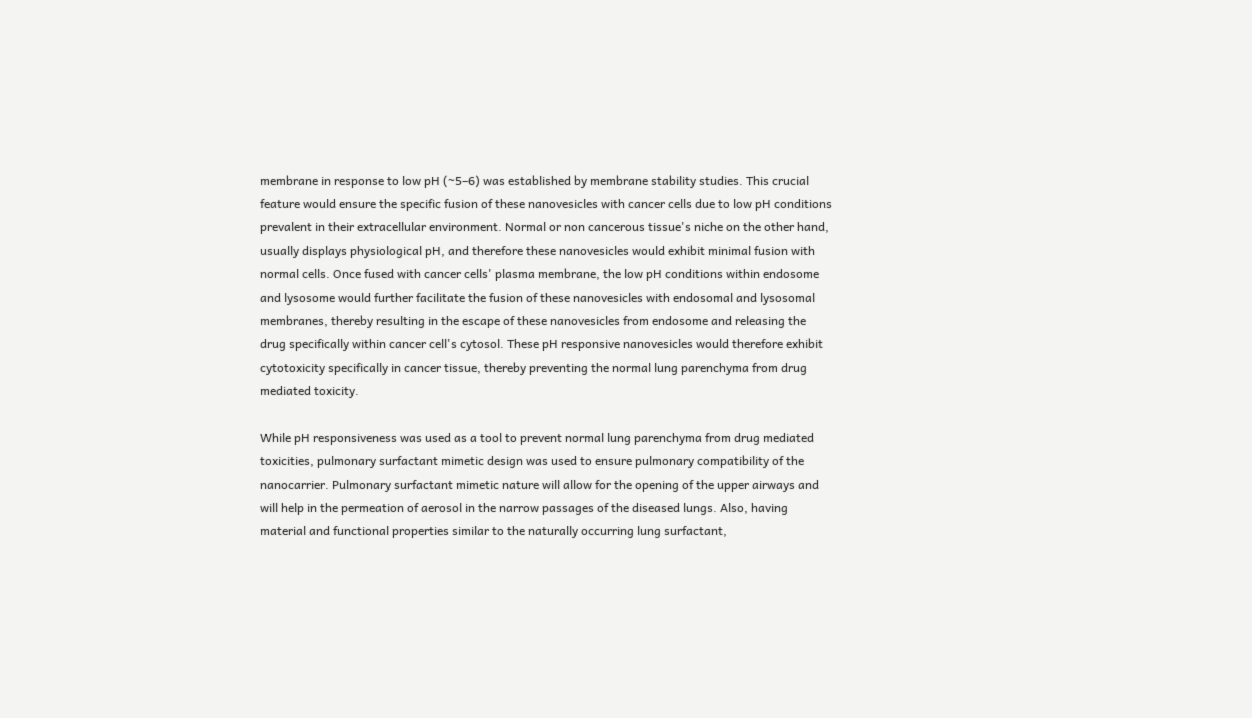membrane in response to low pH (~5–6) was established by membrane stability studies. This crucial feature would ensure the specific fusion of these nanovesicles with cancer cells due to low pH conditions prevalent in their extracellular environment. Normal or non cancerous tissue's niche on the other hand, usually displays physiological pH, and therefore these nanovesicles would exhibit minimal fusion with normal cells. Once fused with cancer cells' plasma membrane, the low pH conditions within endosome and lysosome would further facilitate the fusion of these nanovesicles with endosomal and lysosomal membranes, thereby resulting in the escape of these nanovesicles from endosome and releasing the drug specifically within cancer cell's cytosol. These pH responsive nanovesicles would therefore exhibit cytotoxicity specifically in cancer tissue, thereby preventing the normal lung parenchyma from drug mediated toxicity.

While pH responsiveness was used as a tool to prevent normal lung parenchyma from drug mediated toxicities, pulmonary surfactant mimetic design was used to ensure pulmonary compatibility of the nanocarrier. Pulmonary surfactant mimetic nature will allow for the opening of the upper airways and will help in the permeation of aerosol in the narrow passages of the diseased lungs. Also, having material and functional properties similar to the naturally occurring lung surfactant,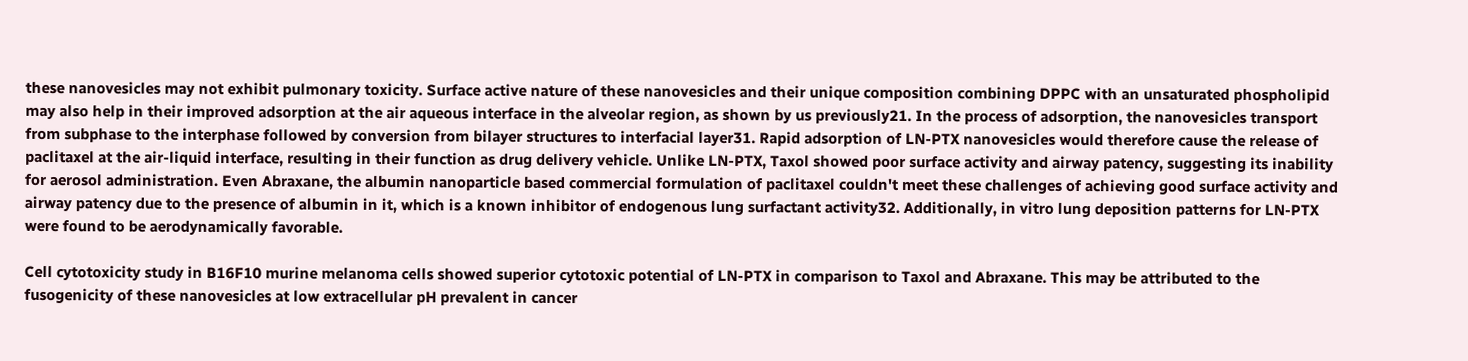these nanovesicles may not exhibit pulmonary toxicity. Surface active nature of these nanovesicles and their unique composition combining DPPC with an unsaturated phospholipid may also help in their improved adsorption at the air aqueous interface in the alveolar region, as shown by us previously21. In the process of adsorption, the nanovesicles transport from subphase to the interphase followed by conversion from bilayer structures to interfacial layer31. Rapid adsorption of LN-PTX nanovesicles would therefore cause the release of paclitaxel at the air-liquid interface, resulting in their function as drug delivery vehicle. Unlike LN-PTX, Taxol showed poor surface activity and airway patency, suggesting its inability for aerosol administration. Even Abraxane, the albumin nanoparticle based commercial formulation of paclitaxel couldn't meet these challenges of achieving good surface activity and airway patency due to the presence of albumin in it, which is a known inhibitor of endogenous lung surfactant activity32. Additionally, in vitro lung deposition patterns for LN-PTX were found to be aerodynamically favorable.

Cell cytotoxicity study in B16F10 murine melanoma cells showed superior cytotoxic potential of LN-PTX in comparison to Taxol and Abraxane. This may be attributed to the fusogenicity of these nanovesicles at low extracellular pH prevalent in cancer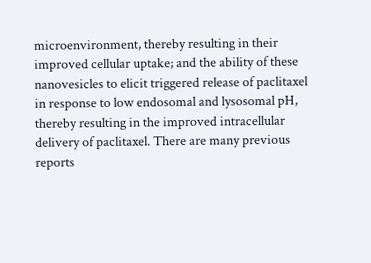microenvironment, thereby resulting in their improved cellular uptake; and the ability of these nanovesicles to elicit triggered release of paclitaxel in response to low endosomal and lysosomal pH, thereby resulting in the improved intracellular delivery of paclitaxel. There are many previous reports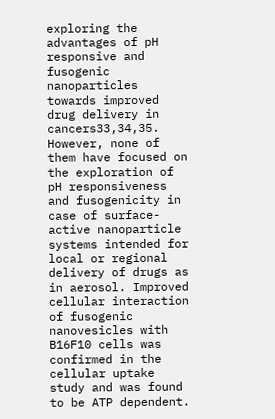exploring the advantages of pH responsive and fusogenic nanoparticles towards improved drug delivery in cancers33,34,35. However, none of them have focused on the exploration of pH responsiveness and fusogenicity in case of surface-active nanoparticle systems intended for local or regional delivery of drugs as in aerosol. Improved cellular interaction of fusogenic nanovesicles with B16F10 cells was confirmed in the cellular uptake study and was found to be ATP dependent.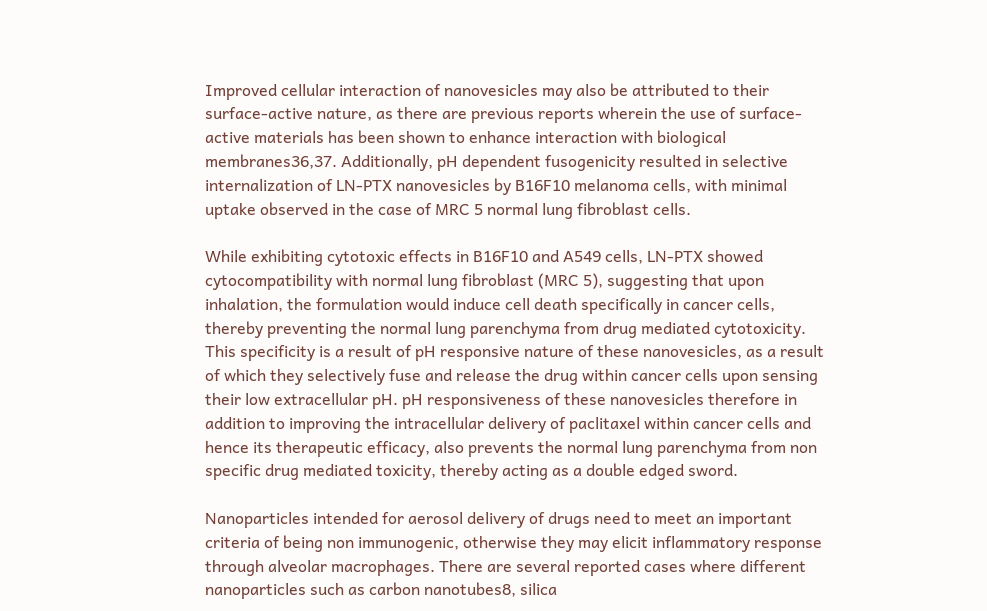Improved cellular interaction of nanovesicles may also be attributed to their surface-active nature, as there are previous reports wherein the use of surface-active materials has been shown to enhance interaction with biological membranes36,37. Additionally, pH dependent fusogenicity resulted in selective internalization of LN-PTX nanovesicles by B16F10 melanoma cells, with minimal uptake observed in the case of MRC 5 normal lung fibroblast cells.

While exhibiting cytotoxic effects in B16F10 and A549 cells, LN-PTX showed cytocompatibility with normal lung fibroblast (MRC 5), suggesting that upon inhalation, the formulation would induce cell death specifically in cancer cells, thereby preventing the normal lung parenchyma from drug mediated cytotoxicity. This specificity is a result of pH responsive nature of these nanovesicles, as a result of which they selectively fuse and release the drug within cancer cells upon sensing their low extracellular pH. pH responsiveness of these nanovesicles therefore in addition to improving the intracellular delivery of paclitaxel within cancer cells and hence its therapeutic efficacy, also prevents the normal lung parenchyma from non specific drug mediated toxicity, thereby acting as a double edged sword.

Nanoparticles intended for aerosol delivery of drugs need to meet an important criteria of being non immunogenic, otherwise they may elicit inflammatory response through alveolar macrophages. There are several reported cases where different nanoparticles such as carbon nanotubes8, silica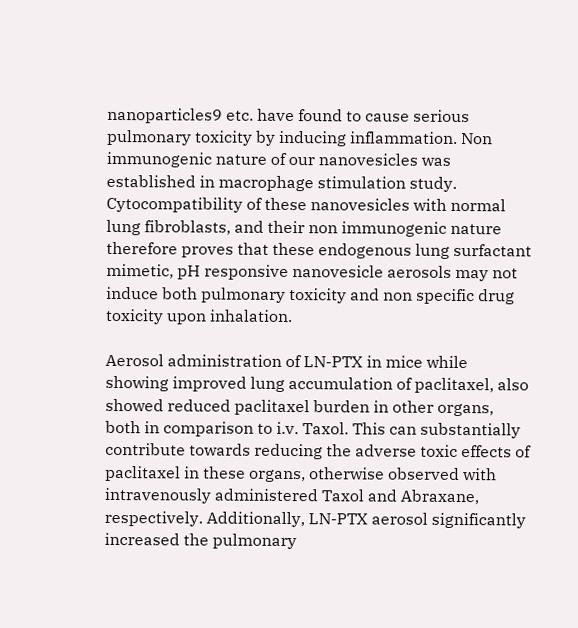nanoparticles9 etc. have found to cause serious pulmonary toxicity by inducing inflammation. Non immunogenic nature of our nanovesicles was established in macrophage stimulation study. Cytocompatibility of these nanovesicles with normal lung fibroblasts, and their non immunogenic nature therefore proves that these endogenous lung surfactant mimetic, pH responsive nanovesicle aerosols may not induce both pulmonary toxicity and non specific drug toxicity upon inhalation.

Aerosol administration of LN-PTX in mice while showing improved lung accumulation of paclitaxel, also showed reduced paclitaxel burden in other organs, both in comparison to i.v. Taxol. This can substantially contribute towards reducing the adverse toxic effects of paclitaxel in these organs, otherwise observed with intravenously administered Taxol and Abraxane, respectively. Additionally, LN-PTX aerosol significantly increased the pulmonary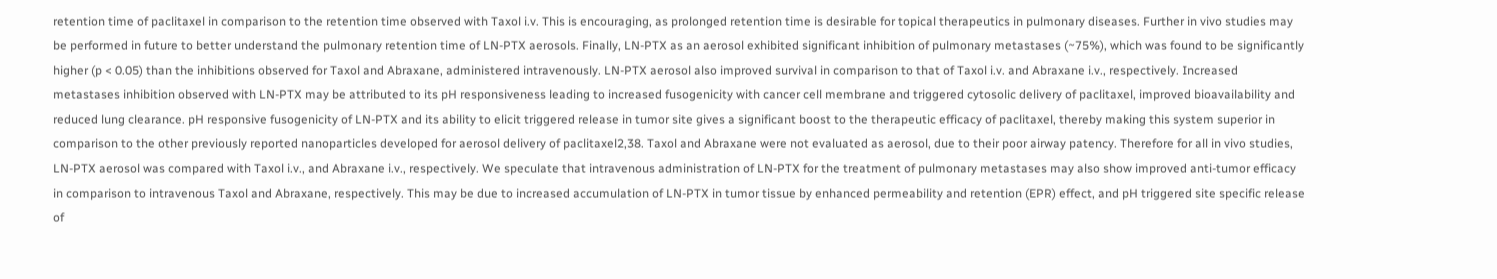retention time of paclitaxel in comparison to the retention time observed with Taxol i.v. This is encouraging, as prolonged retention time is desirable for topical therapeutics in pulmonary diseases. Further in vivo studies may be performed in future to better understand the pulmonary retention time of LN-PTX aerosols. Finally, LN-PTX as an aerosol exhibited significant inhibition of pulmonary metastases (~75%), which was found to be significantly higher (p < 0.05) than the inhibitions observed for Taxol and Abraxane, administered intravenously. LN-PTX aerosol also improved survival in comparison to that of Taxol i.v. and Abraxane i.v., respectively. Increased metastases inhibition observed with LN-PTX may be attributed to its pH responsiveness leading to increased fusogenicity with cancer cell membrane and triggered cytosolic delivery of paclitaxel, improved bioavailability and reduced lung clearance. pH responsive fusogenicity of LN-PTX and its ability to elicit triggered release in tumor site gives a significant boost to the therapeutic efficacy of paclitaxel, thereby making this system superior in comparison to the other previously reported nanoparticles developed for aerosol delivery of paclitaxel2,38. Taxol and Abraxane were not evaluated as aerosol, due to their poor airway patency. Therefore for all in vivo studies, LN-PTX aerosol was compared with Taxol i.v., and Abraxane i.v., respectively. We speculate that intravenous administration of LN-PTX for the treatment of pulmonary metastases may also show improved anti-tumor efficacy in comparison to intravenous Taxol and Abraxane, respectively. This may be due to increased accumulation of LN-PTX in tumor tissue by enhanced permeability and retention (EPR) effect, and pH triggered site specific release of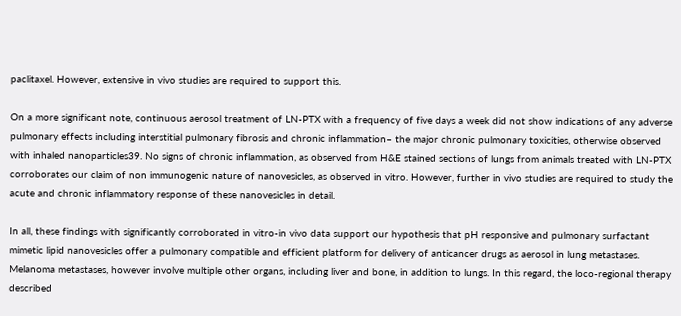paclitaxel. However, extensive in vivo studies are required to support this.

On a more significant note, continuous aerosol treatment of LN-PTX with a frequency of five days a week did not show indications of any adverse pulmonary effects including interstitial pulmonary fibrosis and chronic inflammation– the major chronic pulmonary toxicities, otherwise observed with inhaled nanoparticles39. No signs of chronic inflammation, as observed from H&E stained sections of lungs from animals treated with LN-PTX corroborates our claim of non immunogenic nature of nanovesicles, as observed in vitro. However, further in vivo studies are required to study the acute and chronic inflammatory response of these nanovesicles in detail.

In all, these findings with significantly corroborated in vitro-in vivo data support our hypothesis that pH responsive and pulmonary surfactant mimetic lipid nanovesicles offer a pulmonary compatible and efficient platform for delivery of anticancer drugs as aerosol in lung metastases. Melanoma metastases, however involve multiple other organs, including liver and bone, in addition to lungs. In this regard, the loco-regional therapy described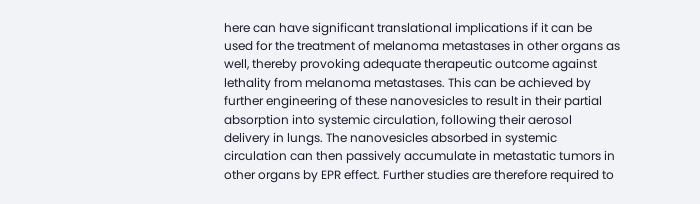here can have significant translational implications if it can be used for the treatment of melanoma metastases in other organs as well, thereby provoking adequate therapeutic outcome against lethality from melanoma metastases. This can be achieved by further engineering of these nanovesicles to result in their partial absorption into systemic circulation, following their aerosol delivery in lungs. The nanovesicles absorbed in systemic circulation can then passively accumulate in metastatic tumors in other organs by EPR effect. Further studies are therefore required to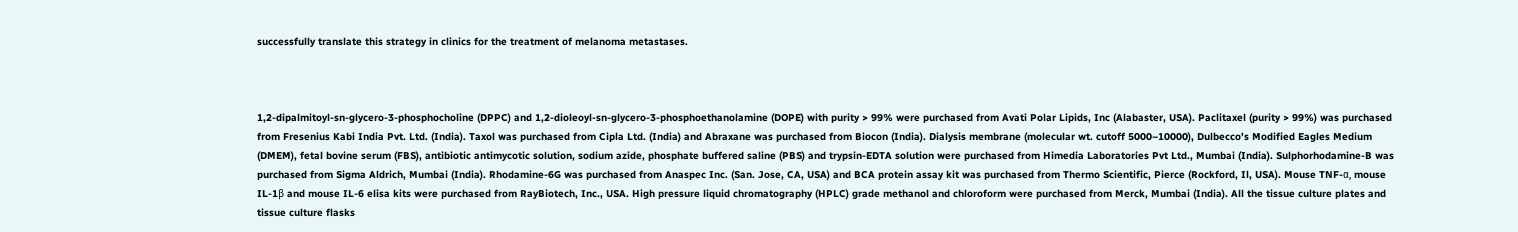successfully translate this strategy in clinics for the treatment of melanoma metastases.



1,2-dipalmitoyl-sn-glycero-3-phosphocholine (DPPC) and 1,2-dioleoyl-sn-glycero-3-phosphoethanolamine (DOPE) with purity > 99% were purchased from Avati Polar Lipids, Inc (Alabaster, USA). Paclitaxel (purity > 99%) was purchased from Fresenius Kabi India Pvt. Ltd. (India). Taxol was purchased from Cipla Ltd. (India) and Abraxane was purchased from Biocon (India). Dialysis membrane (molecular wt. cutoff 5000–10000), Dulbecco's Modified Eagles Medium (DMEM), fetal bovine serum (FBS), antibiotic antimycotic solution, sodium azide, phosphate buffered saline (PBS) and trypsin-EDTA solution were purchased from Himedia Laboratories Pvt Ltd., Mumbai (India). Sulphorhodamine-B was purchased from Sigma Aldrich, Mumbai (India). Rhodamine-6G was purchased from Anaspec Inc. (San. Jose, CA, USA) and BCA protein assay kit was purchased from Thermo Scientific, Pierce (Rockford, Il, USA). Mouse TNF-α, mouse IL-1β and mouse IL-6 elisa kits were purchased from RayBiotech, Inc., USA. High pressure liquid chromatography (HPLC) grade methanol and chloroform were purchased from Merck, Mumbai (India). All the tissue culture plates and tissue culture flasks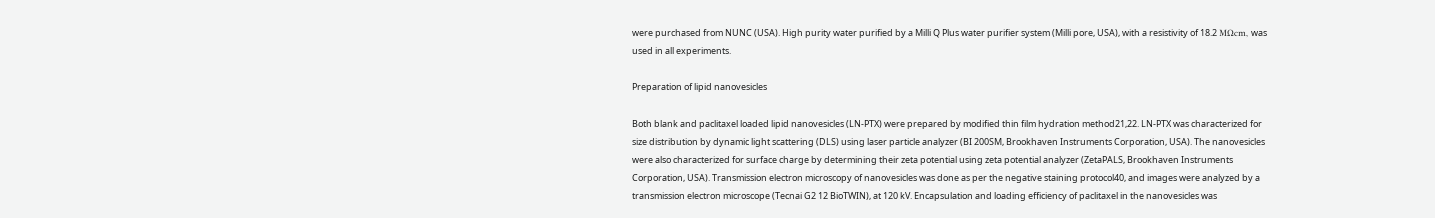were purchased from NUNC (USA). High purity water purified by a Milli Q Plus water purifier system (Milli pore, USA), with a resistivity of 18.2 MΩcm, was used in all experiments.

Preparation of lipid nanovesicles

Both blank and paclitaxel loaded lipid nanovesicles (LN-PTX) were prepared by modified thin film hydration method21,22. LN-PTX was characterized for size distribution by dynamic light scattering (DLS) using laser particle analyzer (BI 200SM, Brookhaven Instruments Corporation, USA). The nanovesicles were also characterized for surface charge by determining their zeta potential using zeta potential analyzer (ZetaPALS, Brookhaven Instruments Corporation, USA). Transmission electron microscopy of nanovesicles was done as per the negative staining protocol40, and images were analyzed by a transmission electron microscope (Tecnai G2 12 BioTWIN), at 120 kV. Encapsulation and loading efficiency of paclitaxel in the nanovesicles was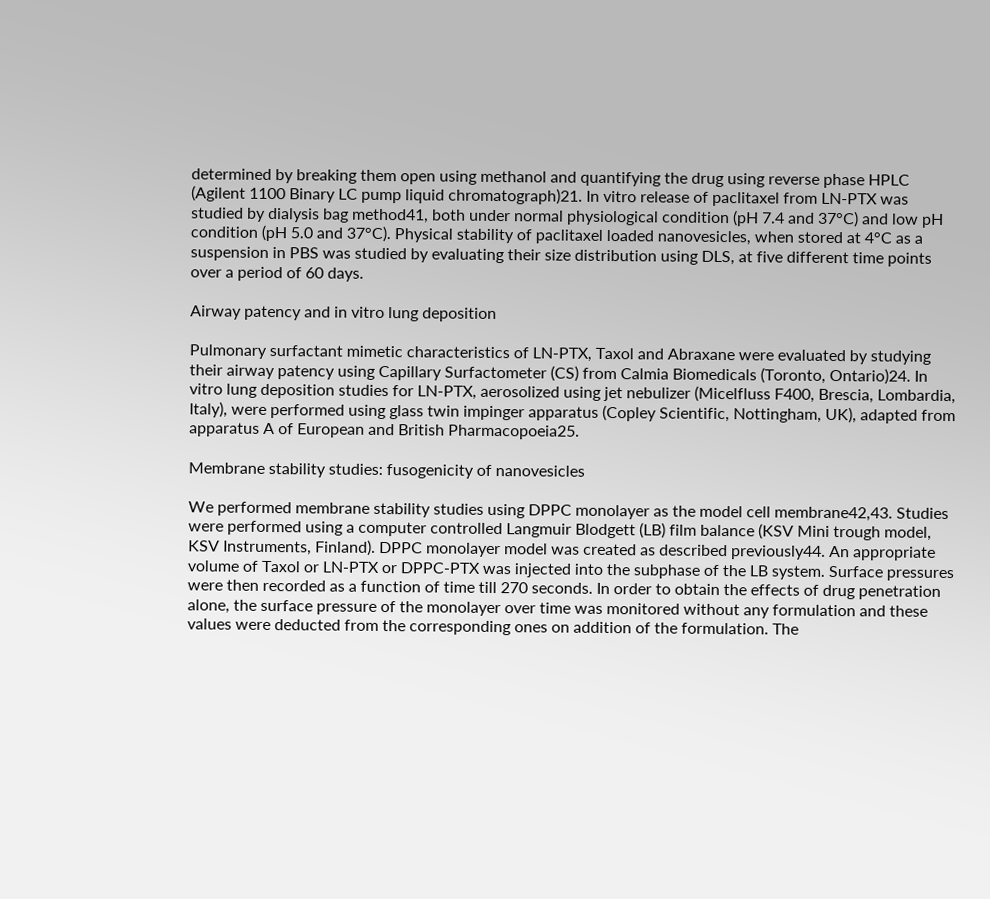determined by breaking them open using methanol and quantifying the drug using reverse phase HPLC (Agilent 1100 Binary LC pump liquid chromatograph)21. In vitro release of paclitaxel from LN-PTX was studied by dialysis bag method41, both under normal physiological condition (pH 7.4 and 37°C) and low pH condition (pH 5.0 and 37°C). Physical stability of paclitaxel loaded nanovesicles, when stored at 4°C as a suspension in PBS was studied by evaluating their size distribution using DLS, at five different time points over a period of 60 days.

Airway patency and in vitro lung deposition

Pulmonary surfactant mimetic characteristics of LN-PTX, Taxol and Abraxane were evaluated by studying their airway patency using Capillary Surfactometer (CS) from Calmia Biomedicals (Toronto, Ontario)24. In vitro lung deposition studies for LN-PTX, aerosolized using jet nebulizer (Micelfluss F400, Brescia, Lombardia, Italy), were performed using glass twin impinger apparatus (Copley Scientific, Nottingham, UK), adapted from apparatus A of European and British Pharmacopoeia25.

Membrane stability studies: fusogenicity of nanovesicles

We performed membrane stability studies using DPPC monolayer as the model cell membrane42,43. Studies were performed using a computer controlled Langmuir Blodgett (LB) film balance (KSV Mini trough model, KSV Instruments, Finland). DPPC monolayer model was created as described previously44. An appropriate volume of Taxol or LN-PTX or DPPC-PTX was injected into the subphase of the LB system. Surface pressures were then recorded as a function of time till 270 seconds. In order to obtain the effects of drug penetration alone, the surface pressure of the monolayer over time was monitored without any formulation and these values were deducted from the corresponding ones on addition of the formulation. The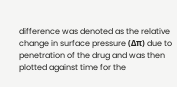difference was denoted as the relative change in surface pressure (Δπ) due to penetration of the drug and was then plotted against time for the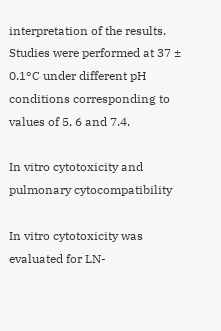interpretation of the results. Studies were performed at 37 ± 0.1°C under different pH conditions corresponding to values of 5, 6 and 7.4.

In vitro cytotoxicity and pulmonary cytocompatibility

In vitro cytotoxicity was evaluated for LN-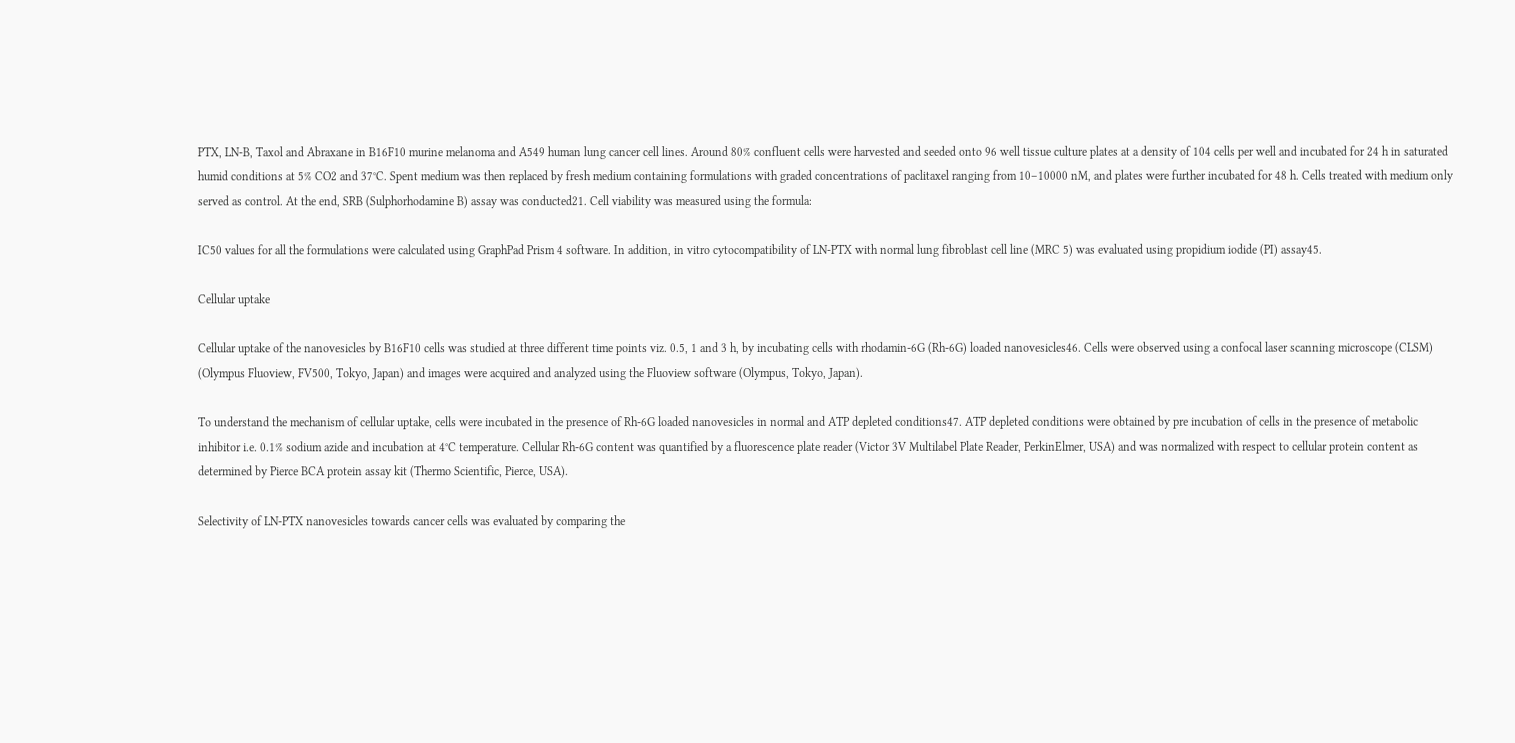PTX, LN-B, Taxol and Abraxane in B16F10 murine melanoma and A549 human lung cancer cell lines. Around 80% confluent cells were harvested and seeded onto 96 well tissue culture plates at a density of 104 cells per well and incubated for 24 h in saturated humid conditions at 5% CO2 and 37°C. Spent medium was then replaced by fresh medium containing formulations with graded concentrations of paclitaxel ranging from 10–10000 nM, and plates were further incubated for 48 h. Cells treated with medium only served as control. At the end, SRB (Sulphorhodamine B) assay was conducted21. Cell viability was measured using the formula:

IC50 values for all the formulations were calculated using GraphPad Prism 4 software. In addition, in vitro cytocompatibility of LN-PTX with normal lung fibroblast cell line (MRC 5) was evaluated using propidium iodide (PI) assay45.

Cellular uptake

Cellular uptake of the nanovesicles by B16F10 cells was studied at three different time points viz. 0.5, 1 and 3 h, by incubating cells with rhodamin-6G (Rh-6G) loaded nanovesicles46. Cells were observed using a confocal laser scanning microscope (CLSM) (Olympus Fluoview, FV500, Tokyo, Japan) and images were acquired and analyzed using the Fluoview software (Olympus, Tokyo, Japan).

To understand the mechanism of cellular uptake, cells were incubated in the presence of Rh-6G loaded nanovesicles in normal and ATP depleted conditions47. ATP depleted conditions were obtained by pre incubation of cells in the presence of metabolic inhibitor i.e. 0.1% sodium azide and incubation at 4°C temperature. Cellular Rh-6G content was quantified by a fluorescence plate reader (Victor 3V Multilabel Plate Reader, PerkinElmer, USA) and was normalized with respect to cellular protein content as determined by Pierce BCA protein assay kit (Thermo Scientific, Pierce, USA).

Selectivity of LN-PTX nanovesicles towards cancer cells was evaluated by comparing the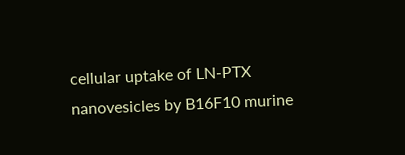cellular uptake of LN-PTX nanovesicles by B16F10 murine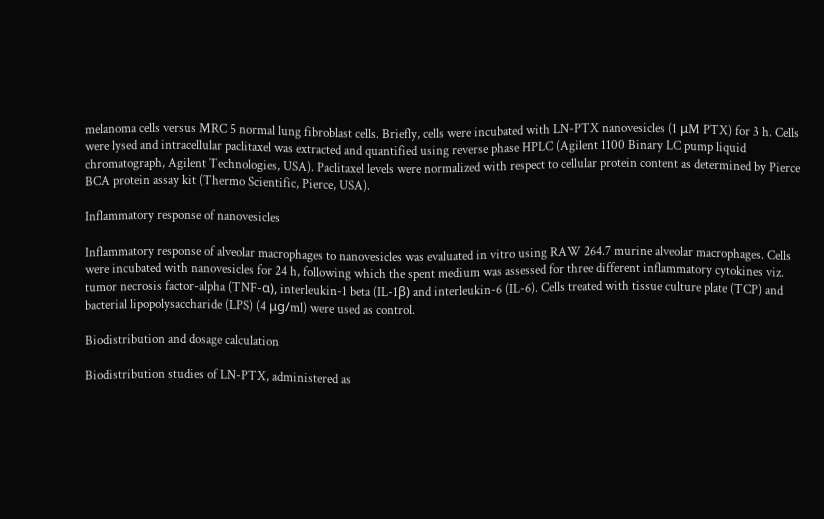melanoma cells versus MRC 5 normal lung fibroblast cells. Briefly, cells were incubated with LN-PTX nanovesicles (1 μM PTX) for 3 h. Cells were lysed and intracellular paclitaxel was extracted and quantified using reverse phase HPLC (Agilent 1100 Binary LC pump liquid chromatograph, Agilent Technologies, USA). Paclitaxel levels were normalized with respect to cellular protein content as determined by Pierce BCA protein assay kit (Thermo Scientific, Pierce, USA).

Inflammatory response of nanovesicles

Inflammatory response of alveolar macrophages to nanovesicles was evaluated in vitro using RAW 264.7 murine alveolar macrophages. Cells were incubated with nanovesicles for 24 h, following which the spent medium was assessed for three different inflammatory cytokines viz. tumor necrosis factor-alpha (TNF-α), interleukin-1 beta (IL-1β) and interleukin-6 (IL-6). Cells treated with tissue culture plate (TCP) and bacterial lipopolysaccharide (LPS) (4 μg/ml) were used as control.

Biodistribution and dosage calculation

Biodistribution studies of LN-PTX, administered as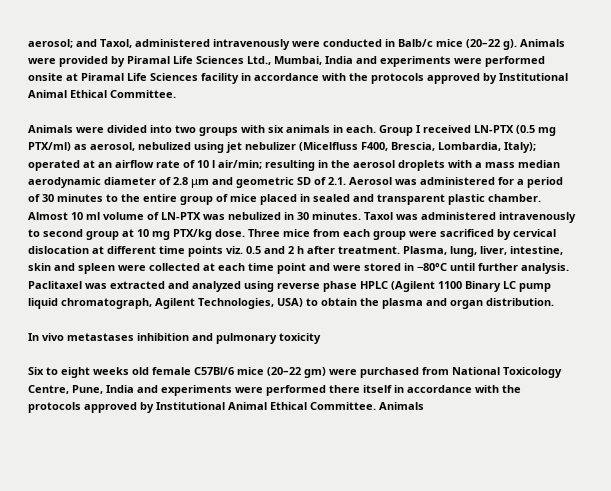aerosol; and Taxol, administered intravenously were conducted in Balb/c mice (20–22 g). Animals were provided by Piramal Life Sciences Ltd., Mumbai, India and experiments were performed onsite at Piramal Life Sciences facility in accordance with the protocols approved by Institutional Animal Ethical Committee.

Animals were divided into two groups with six animals in each. Group I received LN-PTX (0.5 mg PTX/ml) as aerosol, nebulized using jet nebulizer (Micelfluss F400, Brescia, Lombardia, Italy); operated at an airflow rate of 10 l air/min; resulting in the aerosol droplets with a mass median aerodynamic diameter of 2.8 μm and geometric SD of 2.1. Aerosol was administered for a period of 30 minutes to the entire group of mice placed in sealed and transparent plastic chamber. Almost 10 ml volume of LN-PTX was nebulized in 30 minutes. Taxol was administered intravenously to second group at 10 mg PTX/kg dose. Three mice from each group were sacrificed by cervical dislocation at different time points viz. 0.5 and 2 h after treatment. Plasma, lung, liver, intestine, skin and spleen were collected at each time point and were stored in −80°C until further analysis. Paclitaxel was extracted and analyzed using reverse phase HPLC (Agilent 1100 Binary LC pump liquid chromatograph, Agilent Technologies, USA) to obtain the plasma and organ distribution.

In vivo metastases inhibition and pulmonary toxicity

Six to eight weeks old female C57Bl/6 mice (20–22 gm) were purchased from National Toxicology Centre, Pune, India and experiments were performed there itself in accordance with the protocols approved by Institutional Animal Ethical Committee. Animals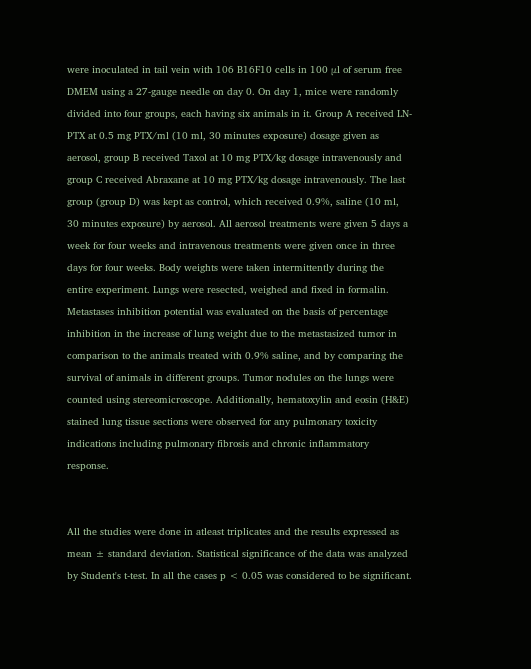were inoculated in tail vein with 106 B16F10 cells in 100 μl of serum free DMEM using a 27-gauge needle on day 0. On day 1, mice were randomly divided into four groups, each having six animals in it. Group A received LN-PTX at 0.5 mg PTX/ml (10 ml, 30 minutes exposure) dosage given as aerosol, group B received Taxol at 10 mg PTX/kg dosage intravenously and group C received Abraxane at 10 mg PTX/kg dosage intravenously. The last group (group D) was kept as control, which received 0.9%, saline (10 ml, 30 minutes exposure) by aerosol. All aerosol treatments were given 5 days a week for four weeks and intravenous treatments were given once in three days for four weeks. Body weights were taken intermittently during the entire experiment. Lungs were resected, weighed and fixed in formalin. Metastases inhibition potential was evaluated on the basis of percentage inhibition in the increase of lung weight due to the metastasized tumor in comparison to the animals treated with 0.9% saline, and by comparing the survival of animals in different groups. Tumor nodules on the lungs were counted using stereomicroscope. Additionally, hematoxylin and eosin (H&E) stained lung tissue sections were observed for any pulmonary toxicity indications including pulmonary fibrosis and chronic inflammatory response.


All the studies were done in atleast triplicates and the results expressed as mean ± standard deviation. Statistical significance of the data was analyzed by Student's t-test. In all the cases p < 0.05 was considered to be significant.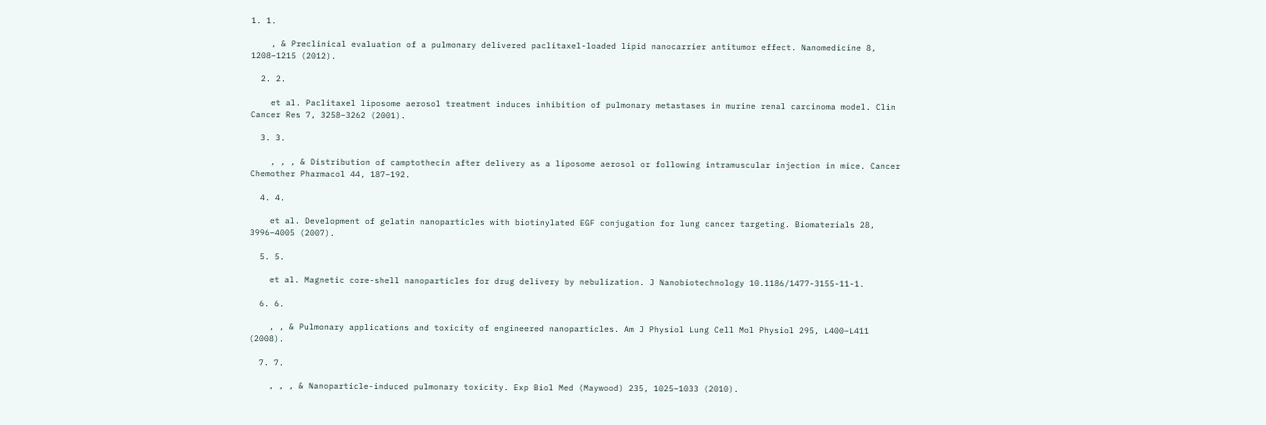1. 1.

    , & Preclinical evaluation of a pulmonary delivered paclitaxel-loaded lipid nanocarrier antitumor effect. Nanomedicine 8, 1208–1215 (2012).

  2. 2.

    et al. Paclitaxel liposome aerosol treatment induces inhibition of pulmonary metastases in murine renal carcinoma model. Clin Cancer Res 7, 3258–3262 (2001).

  3. 3.

    , , , & Distribution of camptothecin after delivery as a liposome aerosol or following intramuscular injection in mice. Cancer Chemother Pharmacol 44, 187–192.

  4. 4.

    et al. Development of gelatin nanoparticles with biotinylated EGF conjugation for lung cancer targeting. Biomaterials 28, 3996–4005 (2007).

  5. 5.

    et al. Magnetic core-shell nanoparticles for drug delivery by nebulization. J Nanobiotechnology 10.1186/1477-3155-11-1.

  6. 6.

    , , & Pulmonary applications and toxicity of engineered nanoparticles. Am J Physiol Lung Cell Mol Physiol 295, L400–L411 (2008).

  7. 7.

    , , , & Nanoparticle-induced pulmonary toxicity. Exp Biol Med (Maywood) 235, 1025–1033 (2010).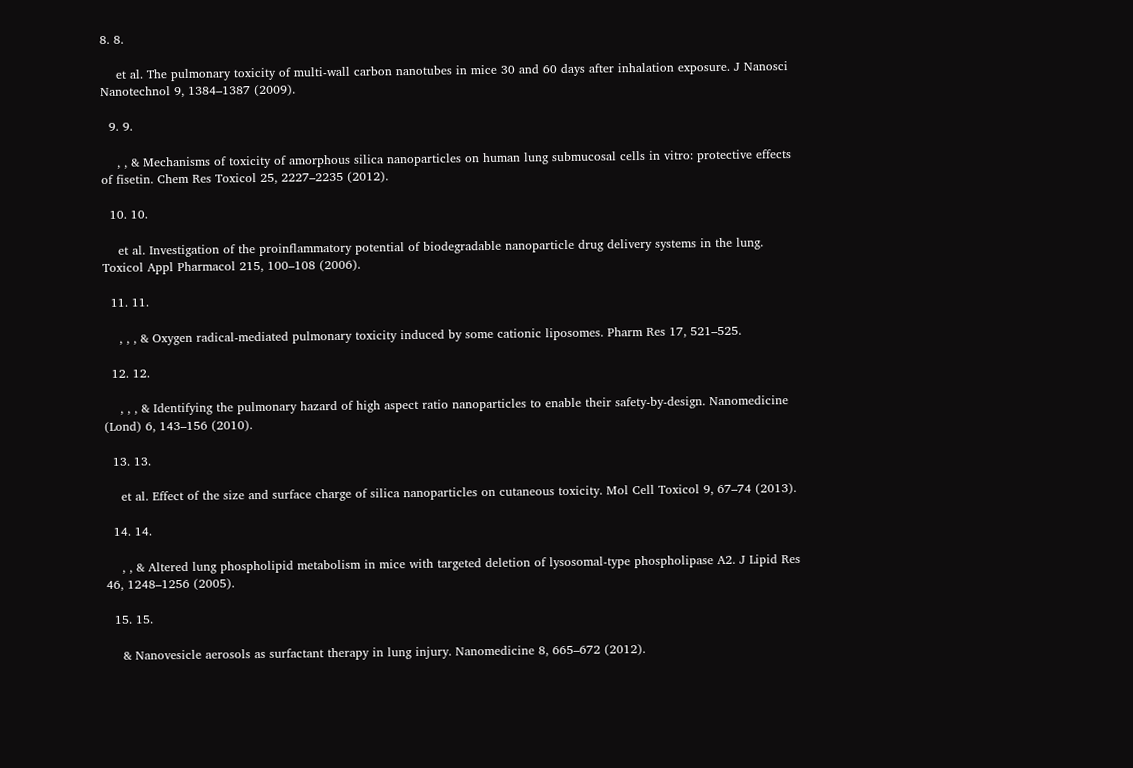8. 8.

    et al. The pulmonary toxicity of multi-wall carbon nanotubes in mice 30 and 60 days after inhalation exposure. J Nanosci Nanotechnol 9, 1384–1387 (2009).

  9. 9.

    , , & Mechanisms of toxicity of amorphous silica nanoparticles on human lung submucosal cells in vitro: protective effects of fisetin. Chem Res Toxicol 25, 2227–2235 (2012).

  10. 10.

    et al. Investigation of the proinflammatory potential of biodegradable nanoparticle drug delivery systems in the lung. Toxicol Appl Pharmacol 215, 100–108 (2006).

  11. 11.

    , , , & Oxygen radical-mediated pulmonary toxicity induced by some cationic liposomes. Pharm Res 17, 521–525.

  12. 12.

    , , , & Identifying the pulmonary hazard of high aspect ratio nanoparticles to enable their safety-by-design. Nanomedicine (Lond) 6, 143–156 (2010).

  13. 13.

    et al. Effect of the size and surface charge of silica nanoparticles on cutaneous toxicity. Mol Cell Toxicol 9, 67–74 (2013).

  14. 14.

    , , & Altered lung phospholipid metabolism in mice with targeted deletion of lysosomal-type phospholipase A2. J Lipid Res 46, 1248–1256 (2005).

  15. 15.

    & Nanovesicle aerosols as surfactant therapy in lung injury. Nanomedicine 8, 665–672 (2012).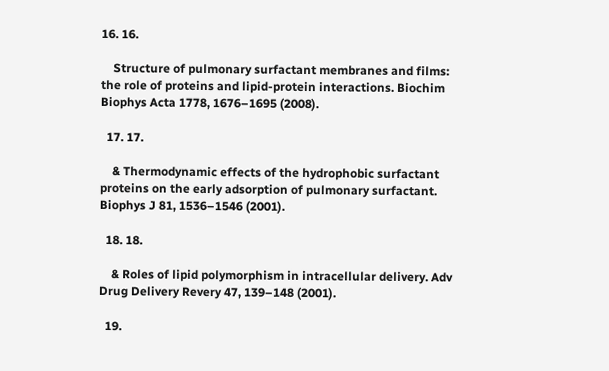16. 16.

    Structure of pulmonary surfactant membranes and films: the role of proteins and lipid-protein interactions. Biochim Biophys Acta 1778, 1676–1695 (2008).

  17. 17.

    & Thermodynamic effects of the hydrophobic surfactant proteins on the early adsorption of pulmonary surfactant. Biophys J 81, 1536–1546 (2001).

  18. 18.

    & Roles of lipid polymorphism in intracellular delivery. Adv Drug Delivery Revery 47, 139–148 (2001).

  19.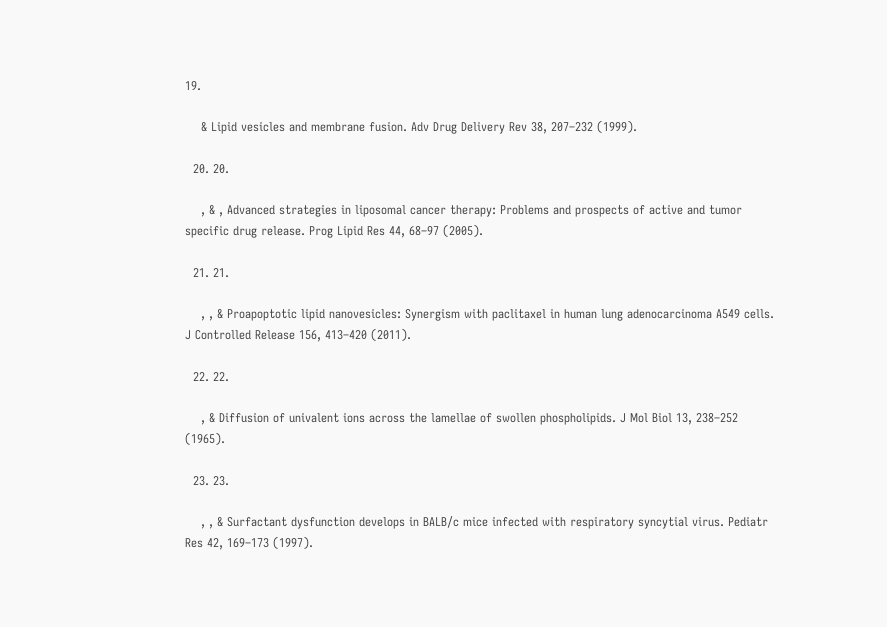19.

    & Lipid vesicles and membrane fusion. Adv Drug Delivery Rev 38, 207–232 (1999).

  20. 20.

    , & , Advanced strategies in liposomal cancer therapy: Problems and prospects of active and tumor specific drug release. Prog Lipid Res 44, 68–97 (2005).

  21. 21.

    , , & Proapoptotic lipid nanovesicles: Synergism with paclitaxel in human lung adenocarcinoma A549 cells. J Controlled Release 156, 413–420 (2011).

  22. 22.

    , & Diffusion of univalent ions across the lamellae of swollen phospholipids. J Mol Biol 13, 238–252 (1965).

  23. 23.

    , , & Surfactant dysfunction develops in BALB/c mice infected with respiratory syncytial virus. Pediatr Res 42, 169–173 (1997).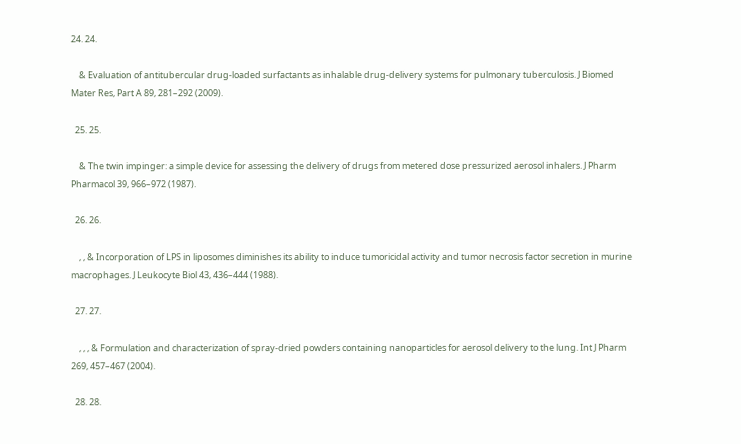24. 24.

    & Evaluation of antitubercular drug-loaded surfactants as inhalable drug-delivery systems for pulmonary tuberculosis. J Biomed Mater Res, Part A 89, 281–292 (2009).

  25. 25.

    & The twin impinger: a simple device for assessing the delivery of drugs from metered dose pressurized aerosol inhalers. J Pharm Pharmacol 39, 966–972 (1987).

  26. 26.

    , , & Incorporation of LPS in liposomes diminishes its ability to induce tumoricidal activity and tumor necrosis factor secretion in murine macrophages. J Leukocyte Biol 43, 436–444 (1988).

  27. 27.

    , , , & Formulation and characterization of spray-dried powders containing nanoparticles for aerosol delivery to the lung. Int J Pharm 269, 457–467 (2004).

  28. 28.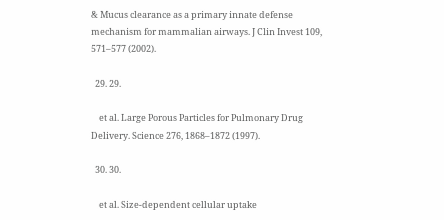& Mucus clearance as a primary innate defense mechanism for mammalian airways. J Clin Invest 109, 571–577 (2002).

  29. 29.

    et al. Large Porous Particles for Pulmonary Drug Delivery. Science 276, 1868–1872 (1997).

  30. 30.

    et al. Size-dependent cellular uptake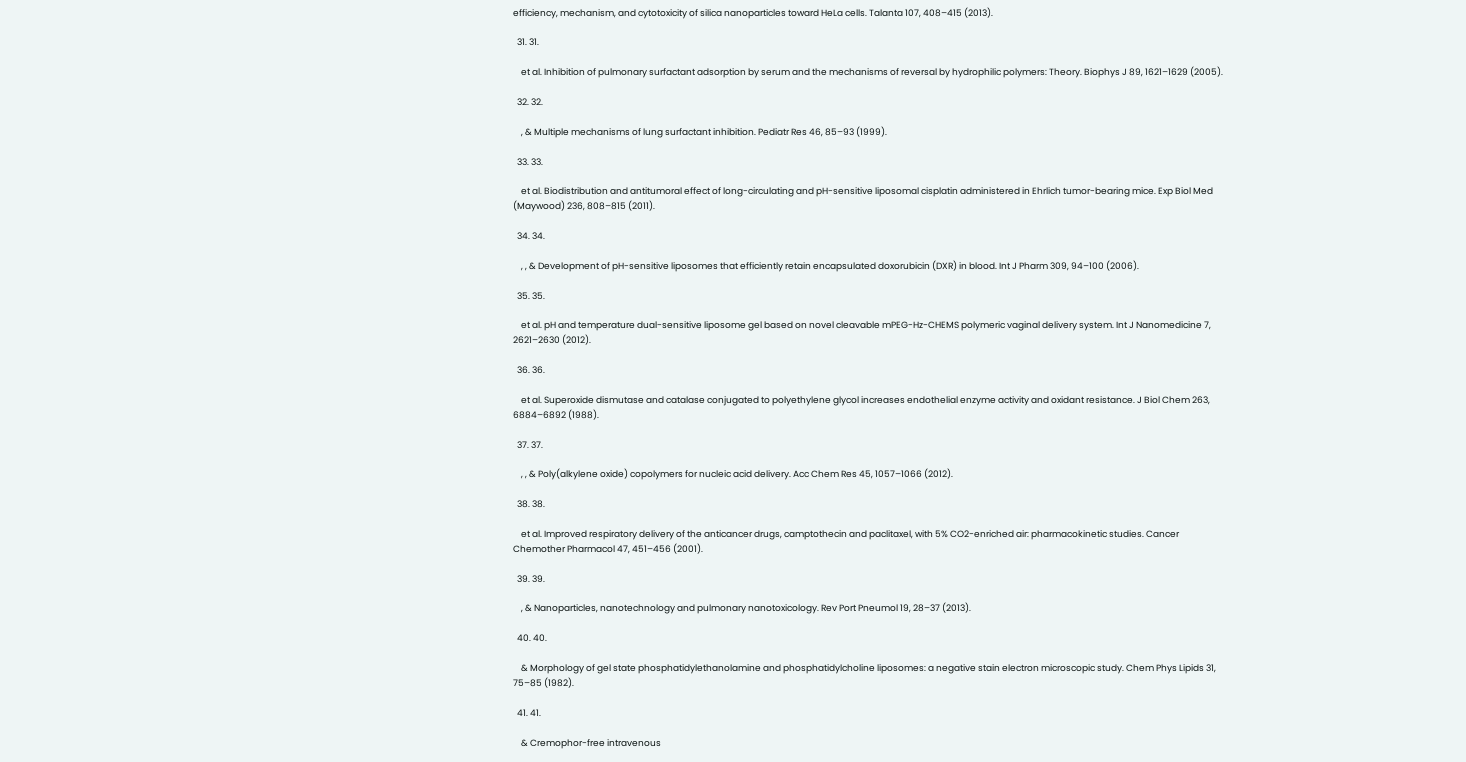efficiency, mechanism, and cytotoxicity of silica nanoparticles toward HeLa cells. Talanta 107, 408–415 (2013).

  31. 31.

    et al. Inhibition of pulmonary surfactant adsorption by serum and the mechanisms of reversal by hydrophilic polymers: Theory. Biophys J 89, 1621–1629 (2005).

  32. 32.

    , & Multiple mechanisms of lung surfactant inhibition. Pediatr Res 46, 85–93 (1999).

  33. 33.

    et al. Biodistribution and antitumoral effect of long-circulating and pH-sensitive liposomal cisplatin administered in Ehrlich tumor-bearing mice. Exp Biol Med (Maywood) 236, 808–815 (2011).

  34. 34.

    , , & Development of pH-sensitive liposomes that efficiently retain encapsulated doxorubicin (DXR) in blood. Int J Pharm 309, 94–100 (2006).

  35. 35.

    et al. pH and temperature dual-sensitive liposome gel based on novel cleavable mPEG-Hz-CHEMS polymeric vaginal delivery system. Int J Nanomedicine 7, 2621–2630 (2012).

  36. 36.

    et al. Superoxide dismutase and catalase conjugated to polyethylene glycol increases endothelial enzyme activity and oxidant resistance. J Biol Chem 263, 6884–6892 (1988).

  37. 37.

    , , & Poly(alkylene oxide) copolymers for nucleic acid delivery. Acc Chem Res 45, 1057–1066 (2012).

  38. 38.

    et al. Improved respiratory delivery of the anticancer drugs, camptothecin and paclitaxel, with 5% CO2-enriched air: pharmacokinetic studies. Cancer Chemother Pharmacol 47, 451–456 (2001).

  39. 39.

    , & Nanoparticles, nanotechnology and pulmonary nanotoxicology. Rev Port Pneumol 19, 28–37 (2013).

  40. 40.

    & Morphology of gel state phosphatidylethanolamine and phosphatidylcholine liposomes: a negative stain electron microscopic study. Chem Phys Lipids 31, 75–85 (1982).

  41. 41.

    & Cremophor-free intravenous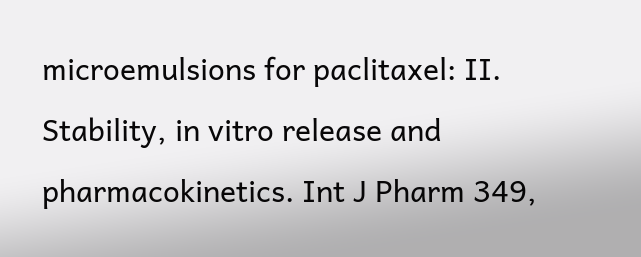microemulsions for paclitaxel: II. Stability, in vitro release and pharmacokinetics. Int J Pharm 349,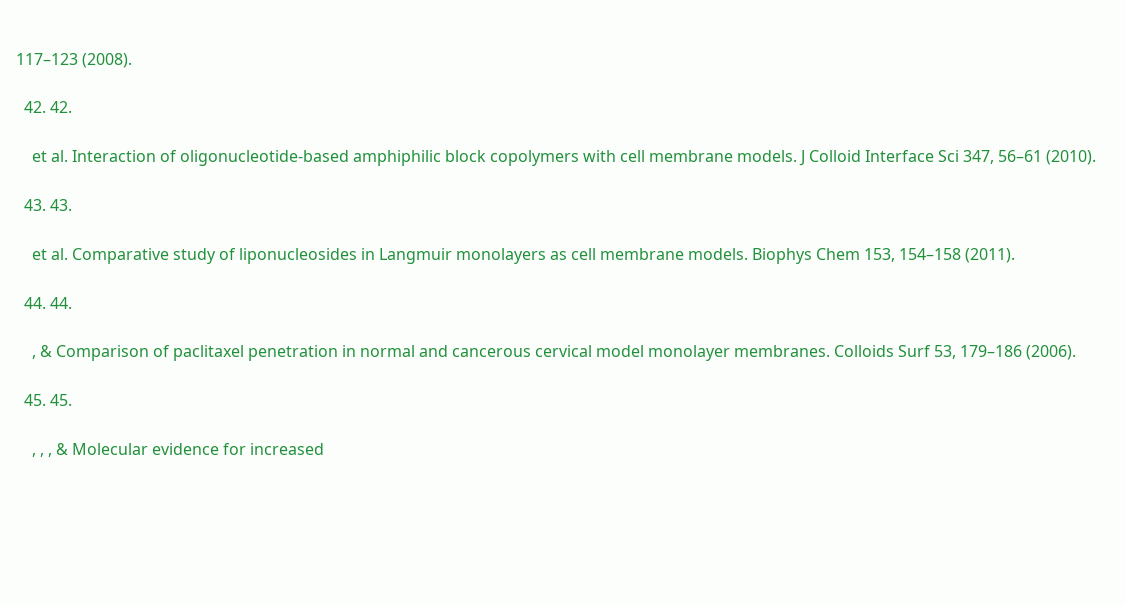117–123 (2008).

  42. 42.

    et al. Interaction of oligonucleotide-based amphiphilic block copolymers with cell membrane models. J Colloid Interface Sci 347, 56–61 (2010).

  43. 43.

    et al. Comparative study of liponucleosides in Langmuir monolayers as cell membrane models. Biophys Chem 153, 154–158 (2011).

  44. 44.

    , & Comparison of paclitaxel penetration in normal and cancerous cervical model monolayer membranes. Colloids Surf 53, 179–186 (2006).

  45. 45.

    , , , & Molecular evidence for increased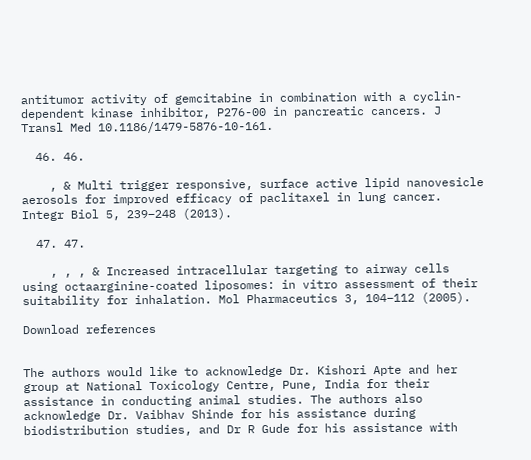antitumor activity of gemcitabine in combination with a cyclin-dependent kinase inhibitor, P276-00 in pancreatic cancers. J Transl Med 10.1186/1479-5876-10-161.

  46. 46.

    , & Multi trigger responsive, surface active lipid nanovesicle aerosols for improved efficacy of paclitaxel in lung cancer. Integr Biol 5, 239–248 (2013).

  47. 47.

    , , , & Increased intracellular targeting to airway cells using octaarginine-coated liposomes: in vitro assessment of their suitability for inhalation. Mol Pharmaceutics 3, 104–112 (2005).

Download references


The authors would like to acknowledge Dr. Kishori Apte and her group at National Toxicology Centre, Pune, India for their assistance in conducting animal studies. The authors also acknowledge Dr. Vaibhav Shinde for his assistance during biodistribution studies, and Dr R Gude for his assistance with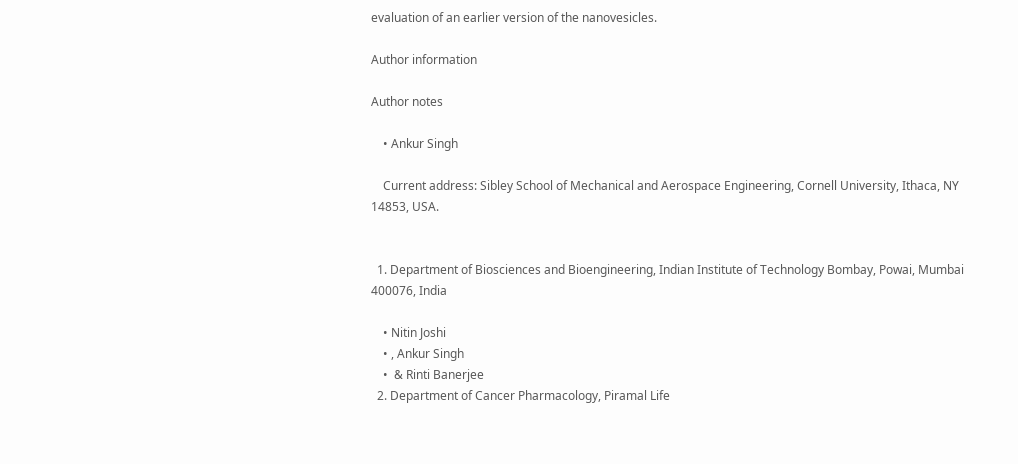evaluation of an earlier version of the nanovesicles.

Author information

Author notes

    • Ankur Singh

    Current address: Sibley School of Mechanical and Aerospace Engineering, Cornell University, Ithaca, NY 14853, USA.


  1. Department of Biosciences and Bioengineering, Indian Institute of Technology Bombay, Powai, Mumbai 400076, India

    • Nitin Joshi
    • , Ankur Singh
    •  & Rinti Banerjee
  2. Department of Cancer Pharmacology, Piramal Life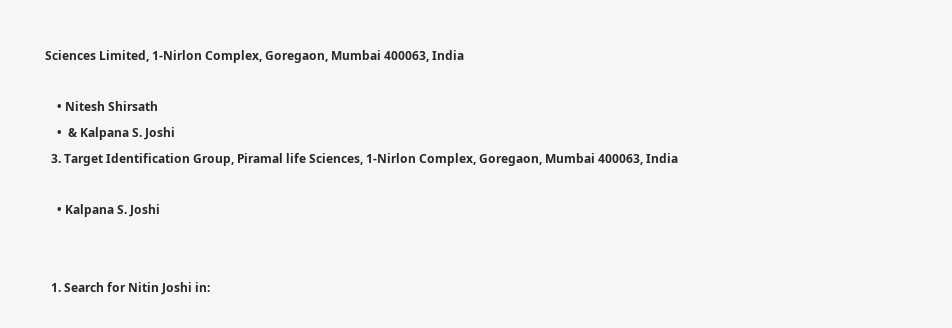Sciences Limited, 1-Nirlon Complex, Goregaon, Mumbai 400063, India

    • Nitesh Shirsath
    •  & Kalpana S. Joshi
  3. Target Identification Group, Piramal life Sciences, 1-Nirlon Complex, Goregaon, Mumbai 400063, India

    • Kalpana S. Joshi


  1. Search for Nitin Joshi in: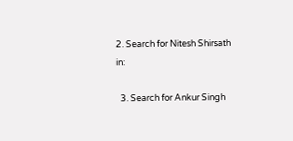2. Search for Nitesh Shirsath in:

  3. Search for Ankur Singh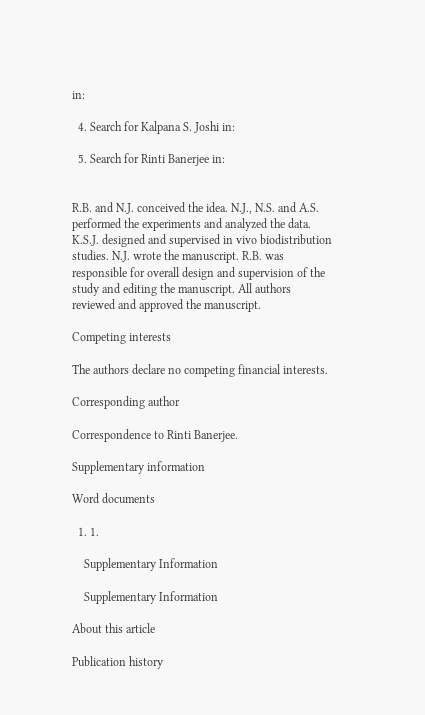in:

  4. Search for Kalpana S. Joshi in:

  5. Search for Rinti Banerjee in:


R.B. and N.J. conceived the idea. N.J., N.S. and A.S. performed the experiments and analyzed the data. K.S.J. designed and supervised in vivo biodistribution studies. N.J. wrote the manuscript. R.B. was responsible for overall design and supervision of the study and editing the manuscript. All authors reviewed and approved the manuscript.

Competing interests

The authors declare no competing financial interests.

Corresponding author

Correspondence to Rinti Banerjee.

Supplementary information

Word documents

  1. 1.

    Supplementary Information

    Supplementary Information

About this article

Publication history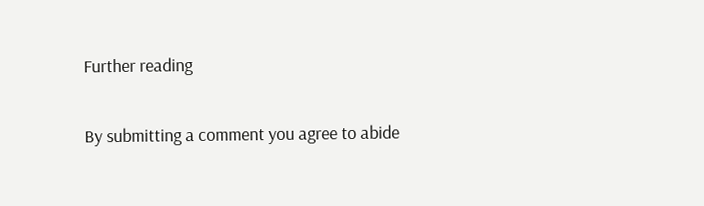Further reading


By submitting a comment you agree to abide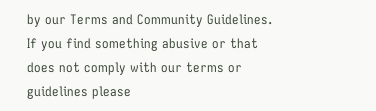by our Terms and Community Guidelines. If you find something abusive or that does not comply with our terms or guidelines please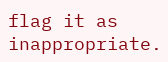flag it as inappropriate.